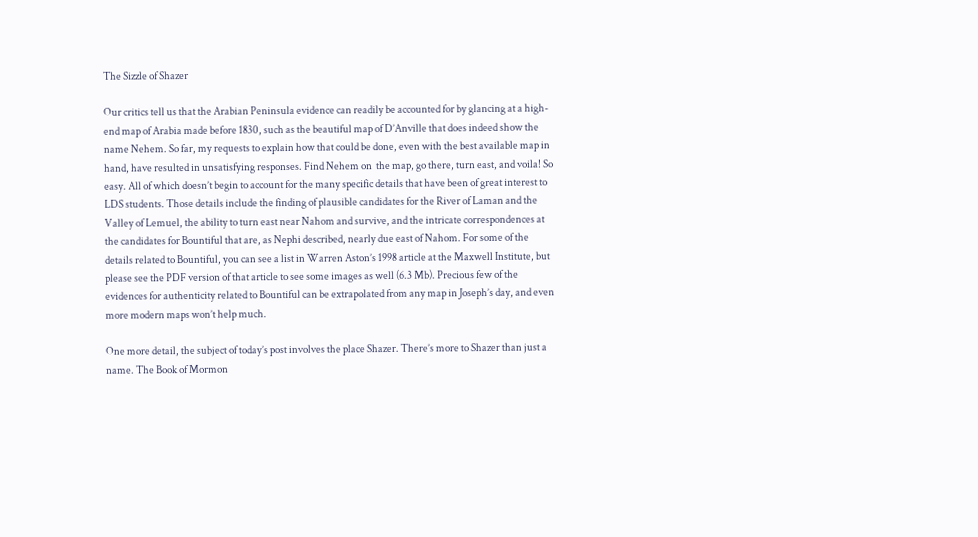The Sizzle of Shazer

Our critics tell us that the Arabian Peninsula evidence can readily be accounted for by glancing at a high-end map of Arabia made before 1830, such as the beautiful map of D’Anville that does indeed show the name Nehem. So far, my requests to explain how that could be done, even with the best available map in hand, have resulted in unsatisfying responses. Find Nehem on  the map, go there, turn east, and voila! So easy. All of which doesn’t begin to account for the many specific details that have been of great interest to LDS students. Those details include the finding of plausible candidates for the River of Laman and the Valley of Lemuel, the ability to turn east near Nahom and survive, and the intricate correspondences at the candidates for Bountiful that are, as Nephi described, nearly due east of Nahom. For some of the details related to Bountiful, you can see a list in Warren Aston’s 1998 article at the Maxwell Institute, but please see the PDF version of that article to see some images as well (6.3 Mb). Precious few of the evidences for authenticity related to Bountiful can be extrapolated from any map in Joseph’s day, and even more modern maps won’t help much.

One more detail, the subject of today’s post involves the place Shazer. There’s more to Shazer than just a name. The Book of Mormon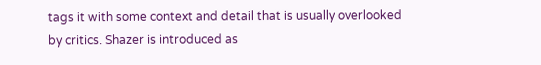tags it with some context and detail that is usually overlooked by critics. Shazer is introduced as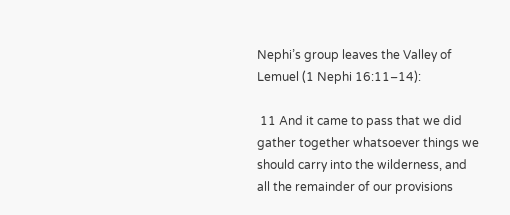Nephi’s group leaves the Valley of Lemuel (1 Nephi 16:11–14):

 11 And it came to pass that we did gather together whatsoever things we should carry into the wilderness, and all the remainder of our provisions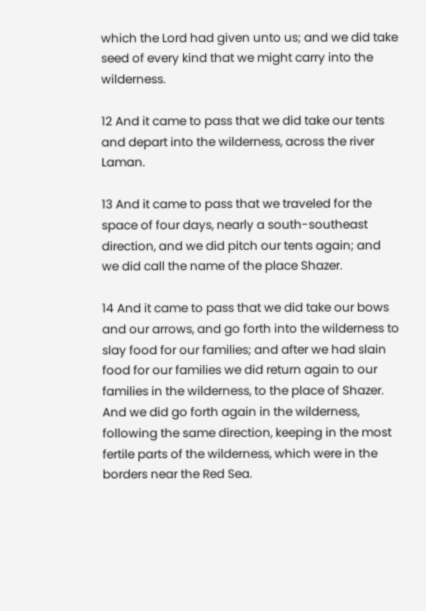which the Lord had given unto us; and we did take seed of every kind that we might carry into the wilderness.

12 And it came to pass that we did take our tents and depart into the wilderness, across the river Laman.

13 And it came to pass that we traveled for the space of four days, nearly a south-southeast direction, and we did pitch our tents again; and we did call the name of the place Shazer.

14 And it came to pass that we did take our bows and our arrows, and go forth into the wilderness to slay food for our families; and after we had slain food for our families we did return again to our families in the wilderness, to the place of Shazer. And we did go forth again in the wilderness, following the same direction, keeping in the most fertile parts of the wilderness, which were in the borders near the Red Sea.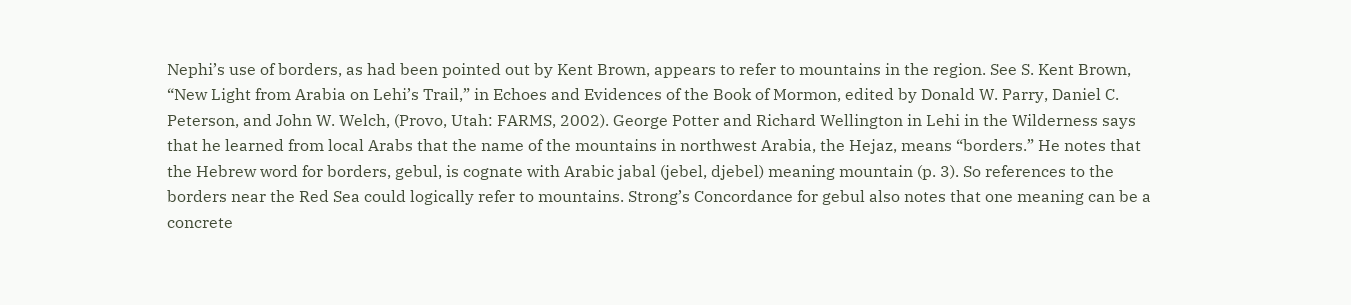Nephi’s use of borders, as had been pointed out by Kent Brown, appears to refer to mountains in the region. See S. Kent Brown, “New Light from Arabia on Lehi’s Trail,” in Echoes and Evidences of the Book of Mormon, edited by Donald W. Parry, Daniel C. Peterson, and John W. Welch, (Provo, Utah: FARMS, 2002). George Potter and Richard Wellington in Lehi in the Wilderness says that he learned from local Arabs that the name of the mountains in northwest Arabia, the Hejaz, means “borders.” He notes that the Hebrew word for borders, gebul, is cognate with Arabic jabal (jebel, djebel) meaning mountain (p. 3). So references to the borders near the Red Sea could logically refer to mountains. Strong’s Concordance for gebul also notes that one meaning can be a concrete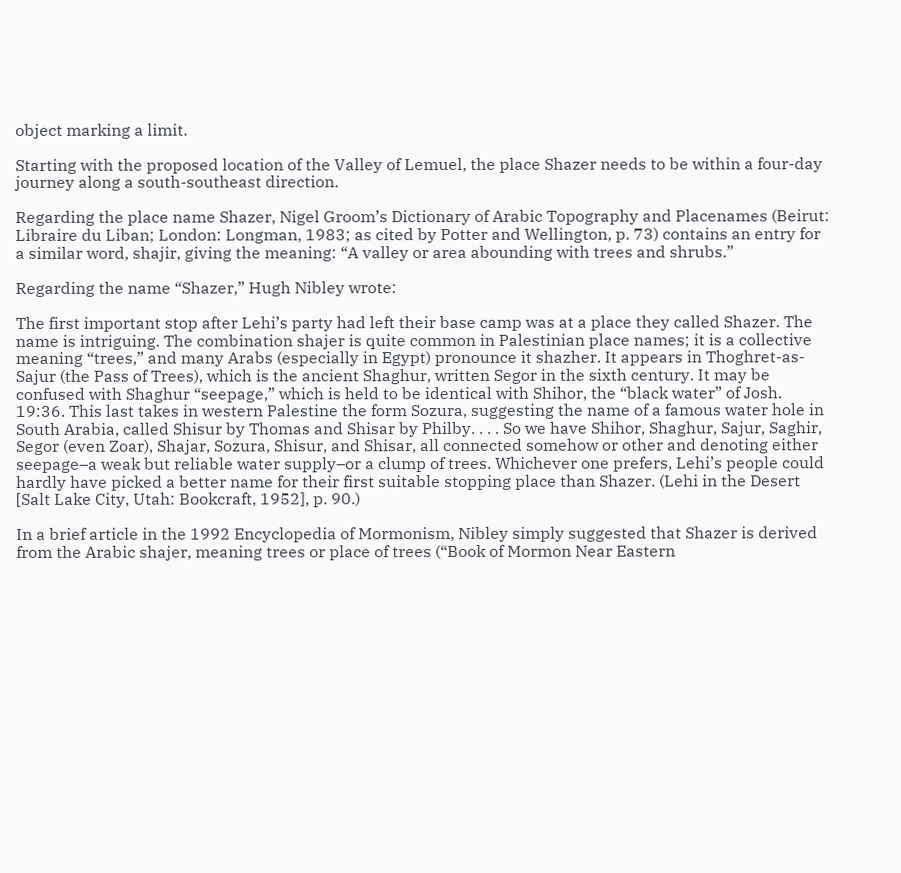object marking a limit.

Starting with the proposed location of the Valley of Lemuel, the place Shazer needs to be within a four-day journey along a south-southeast direction.

Regarding the place name Shazer, Nigel Groom’s Dictionary of Arabic Topography and Placenames (Beirut: Libraire du Liban; London: Longman, 1983; as cited by Potter and Wellington, p. 73) contains an entry for a similar word, shajir, giving the meaning: “A valley or area abounding with trees and shrubs.”

Regarding the name “Shazer,” Hugh Nibley wrote:

The first important stop after Lehi’s party had left their base camp was at a place they called Shazer. The name is intriguing. The combination shajer is quite common in Palestinian place names; it is a collective meaning “trees,” and many Arabs (especially in Egypt) pronounce it shazher. It appears in Thoghret-as-Sajur (the Pass of Trees), which is the ancient Shaghur, written Segor in the sixth century. It may be confused with Shaghur “seepage,” which is held to be identical with Shihor, the “black water” of Josh. 19:36. This last takes in western Palestine the form Sozura, suggesting the name of a famous water hole in South Arabia, called Shisur by Thomas and Shisar by Philby. . . . So we have Shihor, Shaghur, Sajur, Saghir, Segor (even Zoar), Shajar, Sozura, Shisur, and Shisar, all connected somehow or other and denoting either seepage–a weak but reliable water supply–or a clump of trees. Whichever one prefers, Lehi’s people could hardly have picked a better name for their first suitable stopping place than Shazer. (Lehi in the Desert [Salt Lake City, Utah: Bookcraft, 1952], p. 90.)

In a brief article in the 1992 Encyclopedia of Mormonism, Nibley simply suggested that Shazer is derived from the Arabic shajer, meaning trees or place of trees (“Book of Mormon Near Eastern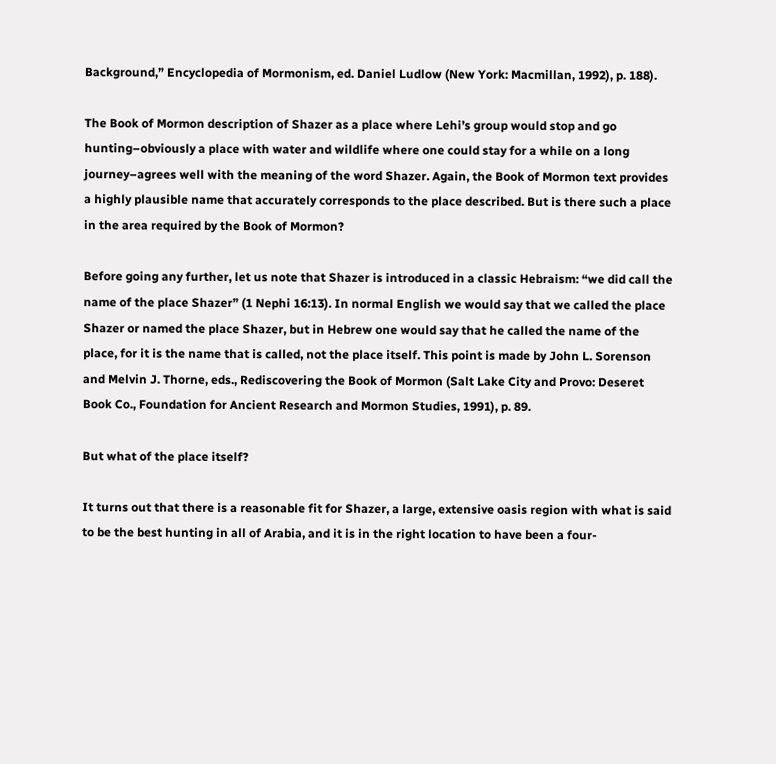Background,” Encyclopedia of Mormonism, ed. Daniel Ludlow (New York: Macmillan, 1992), p. 188).

The Book of Mormon description of Shazer as a place where Lehi’s group would stop and go hunting–obviously a place with water and wildlife where one could stay for a while on a long journey–agrees well with the meaning of the word Shazer. Again, the Book of Mormon text provides a highly plausible name that accurately corresponds to the place described. But is there such a place in the area required by the Book of Mormon?

Before going any further, let us note that Shazer is introduced in a classic Hebraism: “we did call the name of the place Shazer” (1 Nephi 16:13). In normal English we would say that we called the place Shazer or named the place Shazer, but in Hebrew one would say that he called the name of the place, for it is the name that is called, not the place itself. This point is made by John L. Sorenson and Melvin J. Thorne, eds., Rediscovering the Book of Mormon (Salt Lake City and Provo: Deseret Book Co., Foundation for Ancient Research and Mormon Studies, 1991), p. 89.

But what of the place itself?

It turns out that there is a reasonable fit for Shazer, a large, extensive oasis region with what is said to be the best hunting in all of Arabia, and it is in the right location to have been a four-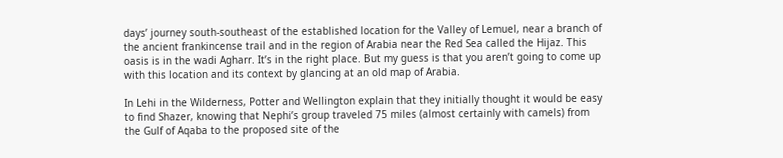days’ journey south-southeast of the established location for the Valley of Lemuel, near a branch of the ancient frankincense trail and in the region of Arabia near the Red Sea called the Hijaz. This oasis is in the wadi Agharr. It’s in the right place. But my guess is that you aren’t going to come up with this location and its context by glancing at an old map of Arabia.

In Lehi in the Wilderness, Potter and Wellington explain that they initially thought it would be easy to find Shazer, knowing that Nephi’s group traveled 75 miles (almost certainly with camels) from the Gulf of Aqaba to the proposed site of the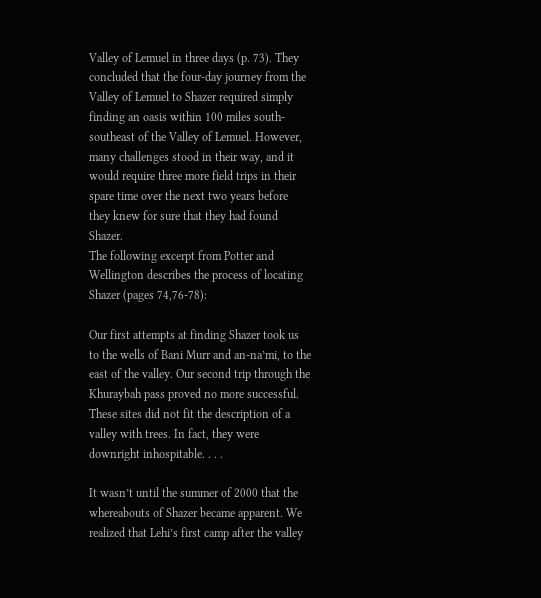Valley of Lemuel in three days (p. 73). They concluded that the four-day journey from the Valley of Lemuel to Shazer required simply finding an oasis within 100 miles south-southeast of the Valley of Lemuel. However, many challenges stood in their way, and it would require three more field trips in their spare time over the next two years before they knew for sure that they had found Shazer.
The following excerpt from Potter and Wellington describes the process of locating Shazer (pages 74,76-78):

Our first attempts at finding Shazer took us to the wells of Bani Murr and an-na’mi, to the east of the valley. Our second trip through the Khuraybah pass proved no more successful. These sites did not fit the description of a valley with trees. In fact, they were downright inhospitable. . . .

It wasn’t until the summer of 2000 that the whereabouts of Shazer became apparent. We realized that Lehi’s first camp after the valley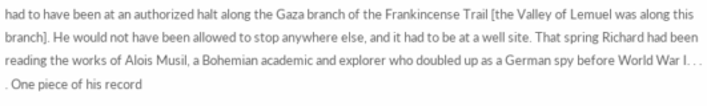had to have been at an authorized halt along the Gaza branch of the Frankincense Trail [the Valley of Lemuel was along this branch]. He would not have been allowed to stop anywhere else, and it had to be at a well site. That spring Richard had been reading the works of Alois Musil, a Bohemian academic and explorer who doubled up as a German spy before World War I. . . . One piece of his record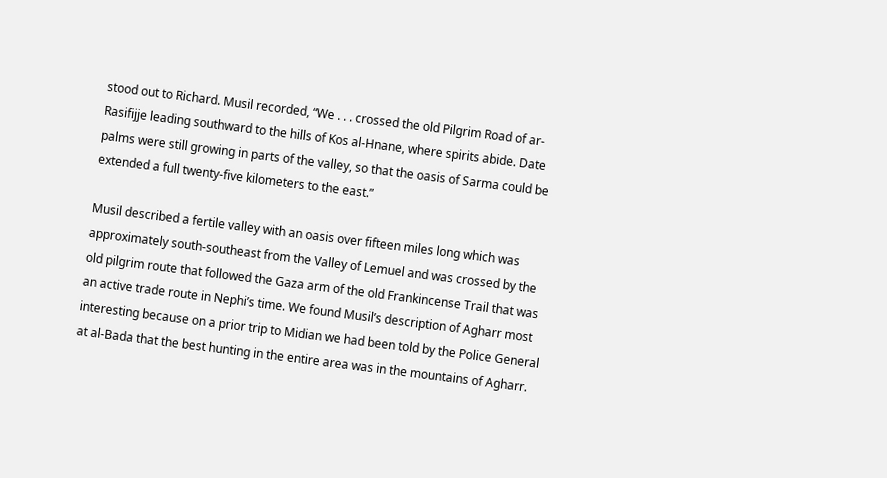stood out to Richard. Musil recorded, “We . . . crossed the old Pilgrim Road of ar-Rasifijje leading southward to the hills of Kos al-Hnane, where spirits abide. Date palms were still growing in parts of the valley, so that the oasis of Sarma could be extended a full twenty-five kilometers to the east.”

Musil described a fertile valley with an oasis over fifteen miles long which was approximately south-southeast from the Valley of Lemuel and was crossed by the old pilgrim route that followed the Gaza arm of the old Frankincense Trail that was an active trade route in Nephi’s time. We found Musil’s description of Agharr most interesting because on a prior trip to Midian we had been told by the Police General at al-Bada that the best hunting in the entire area was in the mountains of Agharr.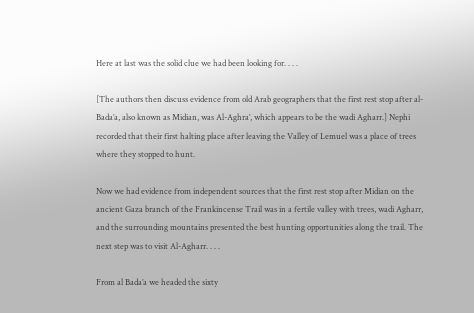Here at last was the solid clue we had been looking for. . . .

[The authors then discuss evidence from old Arab geographers that the first rest stop after al-Bada’a, also known as Midian, was Al-Aghra’, which appears to be the wadi Agharr.] Nephi recorded that their first halting place after leaving the Valley of Lemuel was a place of trees where they stopped to hunt.

Now we had evidence from independent sources that the first rest stop after Midian on the ancient Gaza branch of the Frankincense Trail was in a fertile valley with trees, wadi Agharr, and the surrounding mountains presented the best hunting opportunities along the trail. The next step was to visit Al-Agharr. . . .

From al Bada’a we headed the sixty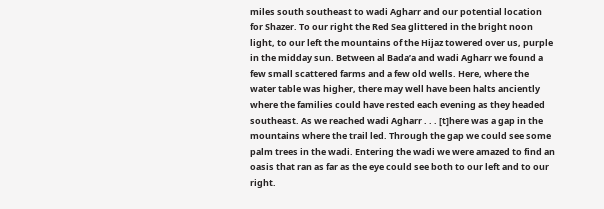miles south southeast to wadi Agharr and our potential location for Shazer. To our right the Red Sea glittered in the bright noon light, to our left the mountains of the Hijaz towered over us, purple in the midday sun. Between al Bada’a and wadi Agharr we found a few small scattered farms and a few old wells. Here, where the water table was higher, there may well have been halts anciently where the families could have rested each evening as they headed southeast. As we reached wadi Agharr . . . [t]here was a gap in the mountains where the trail led. Through the gap we could see some palm trees in the wadi. Entering the wadi we were amazed to find an oasis that ran as far as the eye could see both to our left and to our right.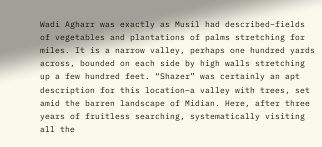Wadi Agharr was exactly as Musil had described–fields of vegetables and plantations of palms stretching for miles. It is a narrow valley, perhaps one hundred yards across, bounded on each side by high walls stretching up a few hundred feet. “Shazer” was certainly an apt description for this location–a valley with trees, set amid the barren landscape of Midian. Here, after three years of fruitless searching, systematically visiting all the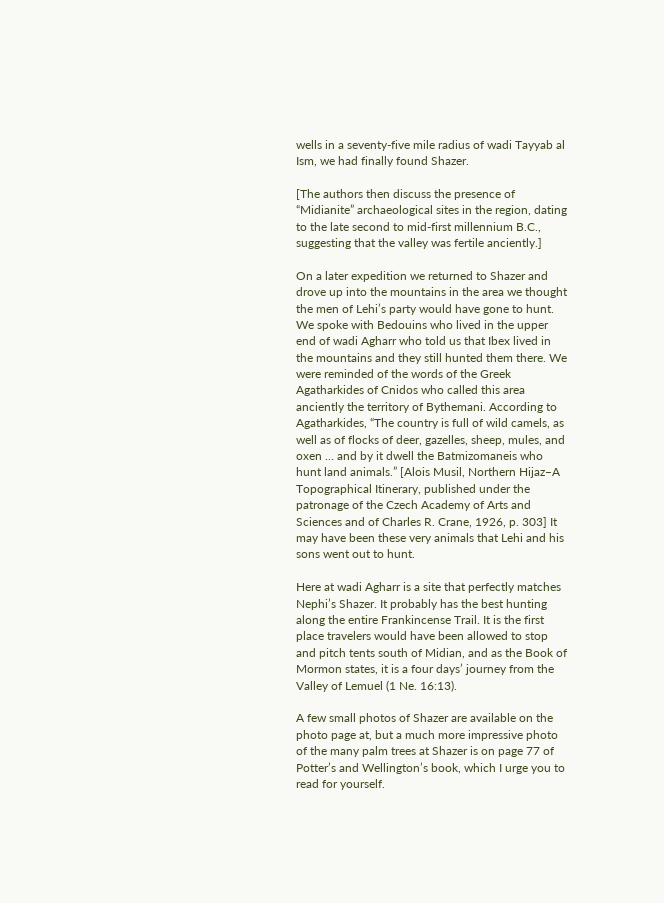wells in a seventy-five mile radius of wadi Tayyab al Ism, we had finally found Shazer.

[The authors then discuss the presence of “Midianite” archaeological sites in the region, dating to the late second to mid-first millennium B.C., suggesting that the valley was fertile anciently.]

On a later expedition we returned to Shazer and drove up into the mountains in the area we thought the men of Lehi’s party would have gone to hunt. We spoke with Bedouins who lived in the upper end of wadi Agharr who told us that Ibex lived in the mountains and they still hunted them there. We were reminded of the words of the Greek Agatharkides of Cnidos who called this area anciently the territory of Bythemani. According to Agatharkides, “The country is full of wild camels, as well as of flocks of deer, gazelles, sheep, mules, and oxen … and by it dwell the Batmizomaneis who hunt land animals.” [Alois Musil, Northern Hijaz–A Topographical Itinerary, published under the patronage of the Czech Academy of Arts and Sciences and of Charles R. Crane, 1926, p. 303] It may have been these very animals that Lehi and his sons went out to hunt.

Here at wadi Agharr is a site that perfectly matches Nephi’s Shazer. It probably has the best hunting along the entire Frankincense Trail. It is the first place travelers would have been allowed to stop and pitch tents south of Midian, and as the Book of Mormon states, it is a four days’ journey from the Valley of Lemuel (1 Ne. 16:13).

A few small photos of Shazer are available on the photo page at, but a much more impressive photo of the many palm trees at Shazer is on page 77 of Potter’s and Wellington’s book, which I urge you to read for yourself.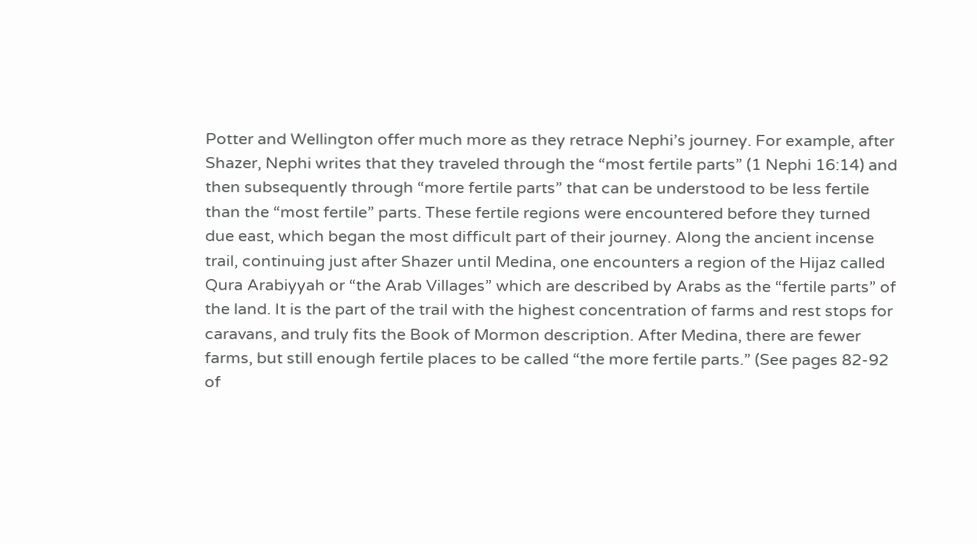Potter and Wellington offer much more as they retrace Nephi’s journey. For example, after Shazer, Nephi writes that they traveled through the “most fertile parts” (1 Nephi 16:14) and then subsequently through “more fertile parts” that can be understood to be less fertile than the “most fertile” parts. These fertile regions were encountered before they turned due east, which began the most difficult part of their journey. Along the ancient incense trail, continuing just after Shazer until Medina, one encounters a region of the Hijaz called Qura Arabiyyah or “the Arab Villages” which are described by Arabs as the “fertile parts” of the land. It is the part of the trail with the highest concentration of farms and rest stops for caravans, and truly fits the Book of Mormon description. After Medina, there are fewer farms, but still enough fertile places to be called “the more fertile parts.” (See pages 82-92 of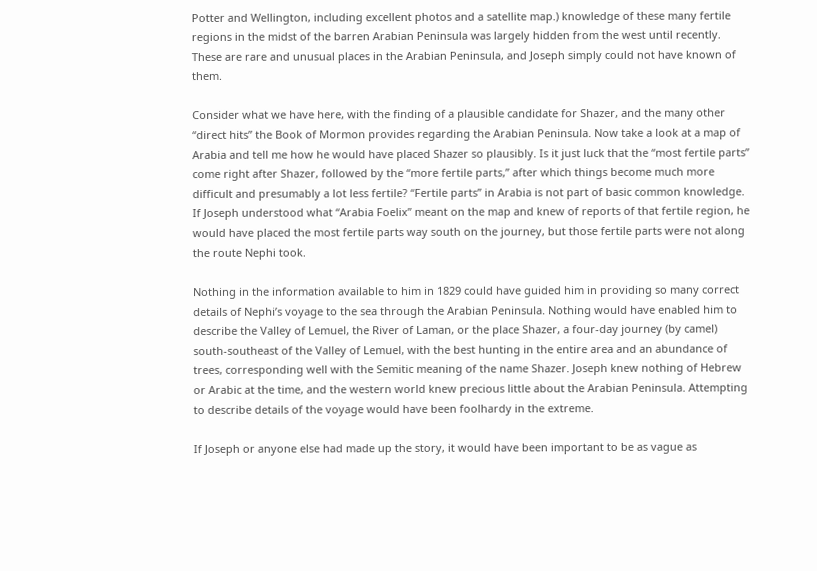Potter and Wellington, including excellent photos and a satellite map.) knowledge of these many fertile regions in the midst of the barren Arabian Peninsula was largely hidden from the west until recently. These are rare and unusual places in the Arabian Peninsula, and Joseph simply could not have known of them.

Consider what we have here, with the finding of a plausible candidate for Shazer, and the many other “direct hits” the Book of Mormon provides regarding the Arabian Peninsula. Now take a look at a map of Arabia and tell me how he would have placed Shazer so plausibly. Is it just luck that the “most fertile parts” come right after Shazer, followed by the “more fertile parts,” after which things become much more difficult and presumably a lot less fertile? “Fertile parts” in Arabia is not part of basic common knowledge. If Joseph understood what “Arabia Foelix” meant on the map and knew of reports of that fertile region, he would have placed the most fertile parts way south on the journey, but those fertile parts were not along the route Nephi took.

Nothing in the information available to him in 1829 could have guided him in providing so many correct details of Nephi’s voyage to the sea through the Arabian Peninsula. Nothing would have enabled him to describe the Valley of Lemuel, the River of Laman, or the place Shazer, a four-day journey (by camel) south-southeast of the Valley of Lemuel, with the best hunting in the entire area and an abundance of trees, corresponding well with the Semitic meaning of the name Shazer. Joseph knew nothing of Hebrew or Arabic at the time, and the western world knew precious little about the Arabian Peninsula. Attempting to describe details of the voyage would have been foolhardy in the extreme.

If Joseph or anyone else had made up the story, it would have been important to be as vague as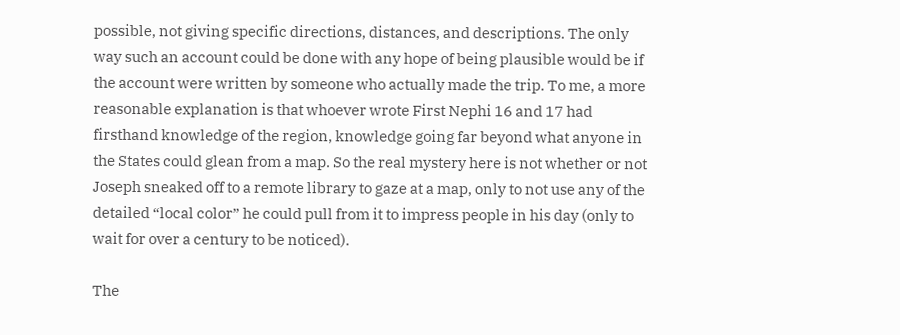possible, not giving specific directions, distances, and descriptions. The only way such an account could be done with any hope of being plausible would be if the account were written by someone who actually made the trip. To me, a more reasonable explanation is that whoever wrote First Nephi 16 and 17 had firsthand knowledge of the region, knowledge going far beyond what anyone in the States could glean from a map. So the real mystery here is not whether or not Joseph sneaked off to a remote library to gaze at a map, only to not use any of the detailed “local color” he could pull from it to impress people in his day (only to wait for over a century to be noticed).

The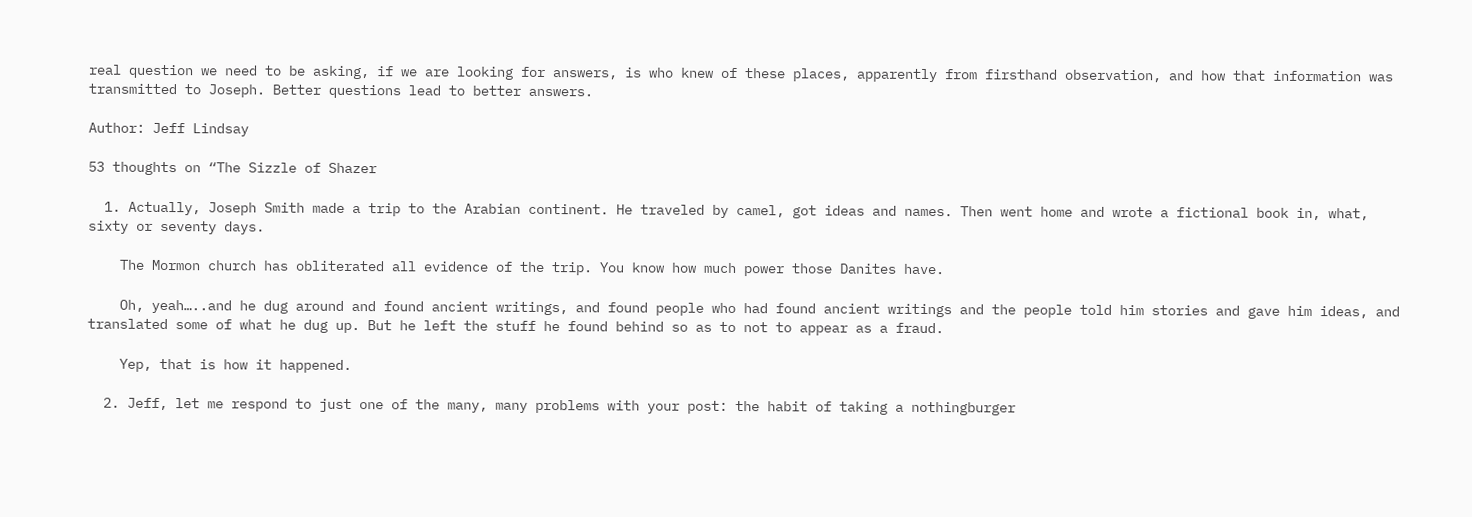real question we need to be asking, if we are looking for answers, is who knew of these places, apparently from firsthand observation, and how that information was transmitted to Joseph. Better questions lead to better answers.

Author: Jeff Lindsay

53 thoughts on “The Sizzle of Shazer

  1. Actually, Joseph Smith made a trip to the Arabian continent. He traveled by camel, got ideas and names. Then went home and wrote a fictional book in, what, sixty or seventy days.

    The Mormon church has obliterated all evidence of the trip. You know how much power those Danites have.

    Oh, yeah…..and he dug around and found ancient writings, and found people who had found ancient writings and the people told him stories and gave him ideas, and translated some of what he dug up. But he left the stuff he found behind so as to not to appear as a fraud.

    Yep, that is how it happened.

  2. Jeff, let me respond to just one of the many, many problems with your post: the habit of taking a nothingburger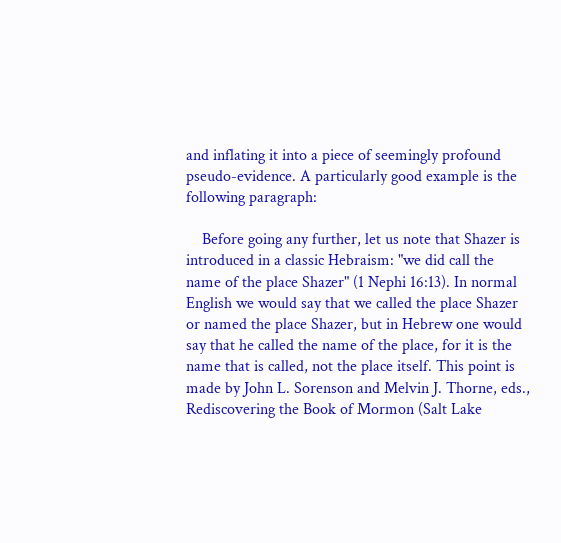and inflating it into a piece of seemingly profound pseudo-evidence. A particularly good example is the following paragraph:

    Before going any further, let us note that Shazer is introduced in a classic Hebraism: "we did call the name of the place Shazer" (1 Nephi 16:13). In normal English we would say that we called the place Shazer or named the place Shazer, but in Hebrew one would say that he called the name of the place, for it is the name that is called, not the place itself. This point is made by John L. Sorenson and Melvin J. Thorne, eds., Rediscovering the Book of Mormon (Salt Lake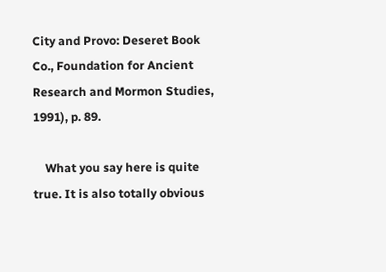City and Provo: Deseret Book Co., Foundation for Ancient Research and Mormon Studies, 1991), p. 89.

    What you say here is quite true. It is also totally obvious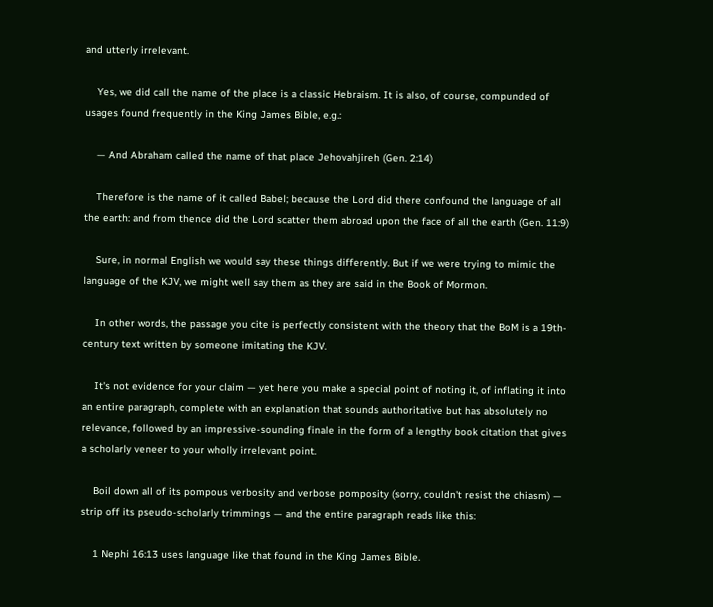and utterly irrelevant.

    Yes, we did call the name of the place is a classic Hebraism. It is also, of course, compunded of usages found frequently in the King James Bible, e.g.:

    — And Abraham called the name of that place Jehovahjireh (Gen. 2:14)

    Therefore is the name of it called Babel; because the Lord did there confound the language of all the earth: and from thence did the Lord scatter them abroad upon the face of all the earth (Gen. 11:9)

    Sure, in normal English we would say these things differently. But if we were trying to mimic the language of the KJV, we might well say them as they are said in the Book of Mormon.

    In other words, the passage you cite is perfectly consistent with the theory that the BoM is a 19th-century text written by someone imitating the KJV.

    It's not evidence for your claim — yet here you make a special point of noting it, of inflating it into an entire paragraph, complete with an explanation that sounds authoritative but has absolutely no relevance, followed by an impressive-sounding finale in the form of a lengthy book citation that gives a scholarly veneer to your wholly irrelevant point.

    Boil down all of its pompous verbosity and verbose pomposity (sorry, couldn't resist the chiasm) — strip off its pseudo-scholarly trimmings — and the entire paragraph reads like this:

    1 Nephi 16:13 uses language like that found in the King James Bible.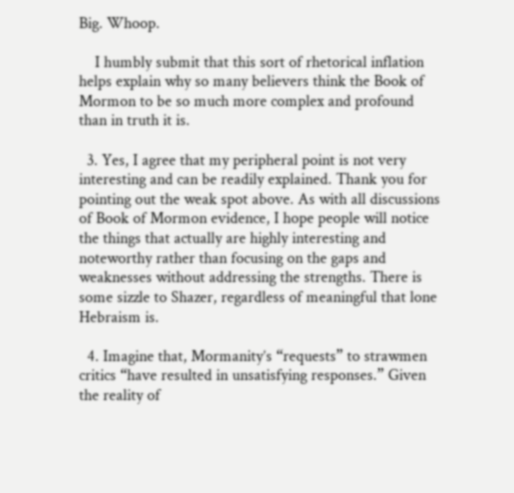Big. Whoop.

    I humbly submit that this sort of rhetorical inflation helps explain why so many believers think the Book of Mormon to be so much more complex and profound than in truth it is.

  3. Yes, I agree that my peripheral point is not very interesting and can be readily explained. Thank you for pointing out the weak spot above. As with all discussions of Book of Mormon evidence, I hope people will notice the things that actually are highly interesting and noteworthy rather than focusing on the gaps and weaknesses without addressing the strengths. There is some sizzle to Shazer, regardless of meaningful that lone Hebraism is.

  4. Imagine that, Mormanity’s “requests” to strawmen critics “have resulted in unsatisfying responses.” Given the reality of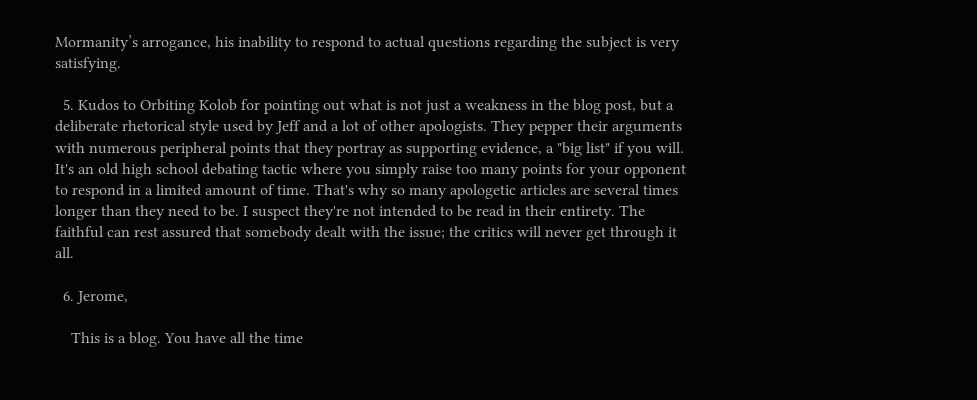Mormanity’s arrogance, his inability to respond to actual questions regarding the subject is very satisfying.

  5. Kudos to Orbiting Kolob for pointing out what is not just a weakness in the blog post, but a deliberate rhetorical style used by Jeff and a lot of other apologists. They pepper their arguments with numerous peripheral points that they portray as supporting evidence, a "big list" if you will. It's an old high school debating tactic where you simply raise too many points for your opponent to respond in a limited amount of time. That's why so many apologetic articles are several times longer than they need to be. I suspect they're not intended to be read in their entirety. The faithful can rest assured that somebody dealt with the issue; the critics will never get through it all.

  6. Jerome,

    This is a blog. You have all the time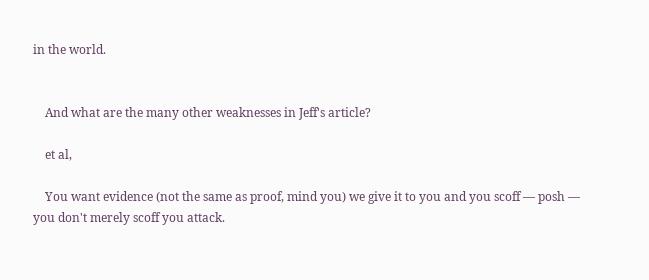in the world.


    And what are the many other weaknesses in Jeff's article?

    et al,

    You want evidence (not the same as proof, mind you) we give it to you and you scoff — posh — you don't merely scoff you attack.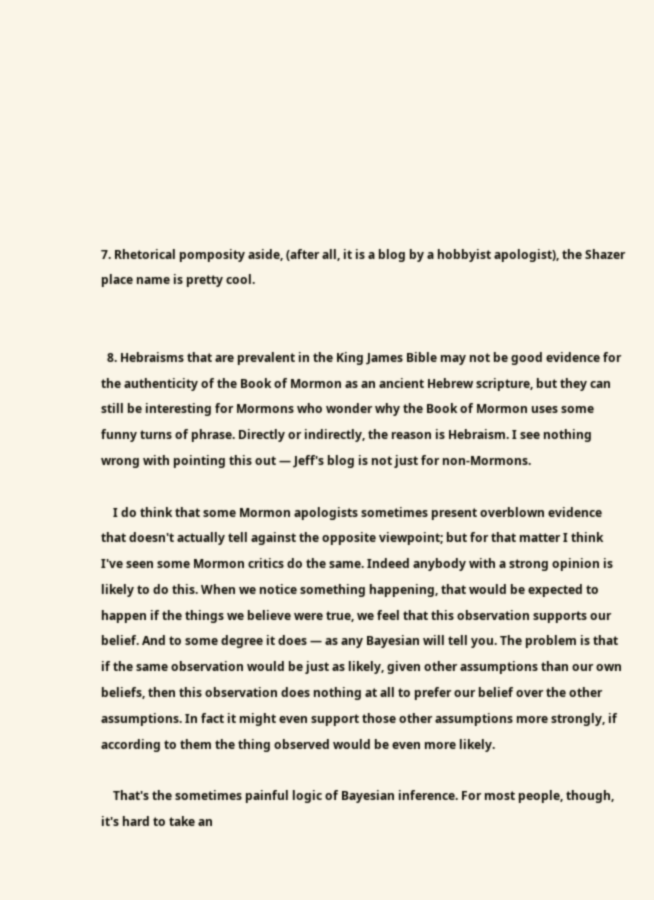7. Rhetorical pomposity aside, (after all, it is a blog by a hobbyist apologist), the Shazer place name is pretty cool.


  8. Hebraisms that are prevalent in the King James Bible may not be good evidence for the authenticity of the Book of Mormon as an ancient Hebrew scripture, but they can still be interesting for Mormons who wonder why the Book of Mormon uses some funny turns of phrase. Directly or indirectly, the reason is Hebraism. I see nothing wrong with pointing this out — Jeff's blog is not just for non-Mormons.

    I do think that some Mormon apologists sometimes present overblown evidence that doesn't actually tell against the opposite viewpoint; but for that matter I think I've seen some Mormon critics do the same. Indeed anybody with a strong opinion is likely to do this. When we notice something happening, that would be expected to happen if the things we believe were true, we feel that this observation supports our belief. And to some degree it does — as any Bayesian will tell you. The problem is that if the same observation would be just as likely, given other assumptions than our own beliefs, then this observation does nothing at all to prefer our belief over the other assumptions. In fact it might even support those other assumptions more strongly, if according to them the thing observed would be even more likely.

    That's the sometimes painful logic of Bayesian inference. For most people, though, it's hard to take an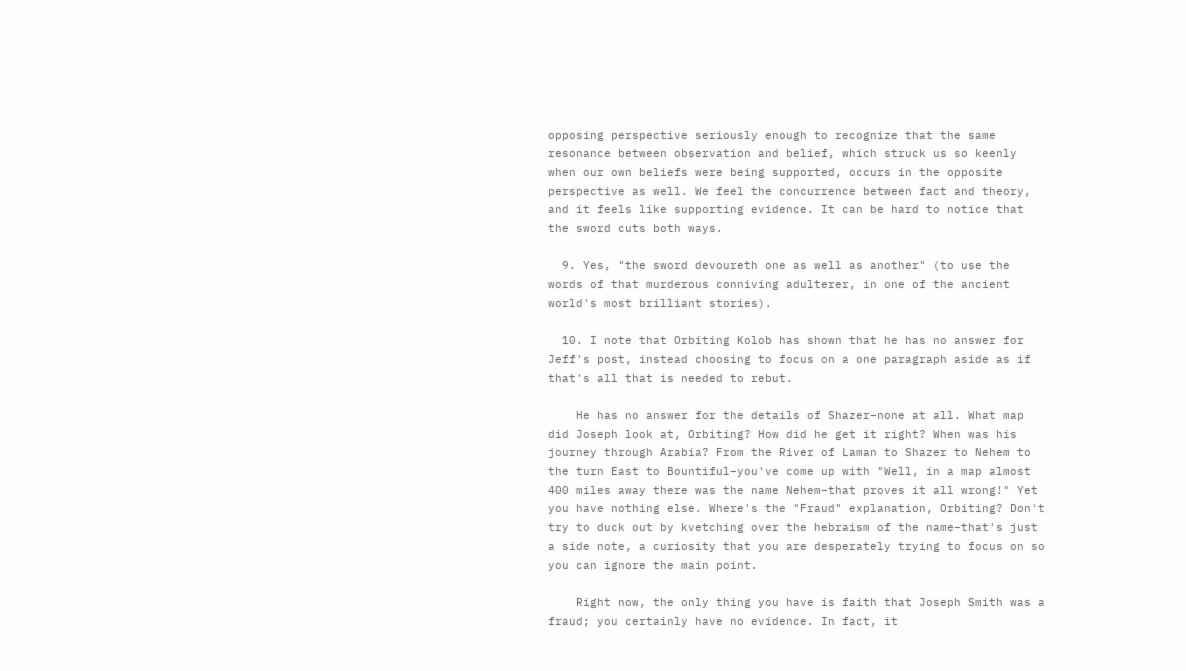opposing perspective seriously enough to recognize that the same resonance between observation and belief, which struck us so keenly when our own beliefs were being supported, occurs in the opposite perspective as well. We feel the concurrence between fact and theory, and it feels like supporting evidence. It can be hard to notice that the sword cuts both ways.

  9. Yes, "the sword devoureth one as well as another" (to use the words of that murderous conniving adulterer, in one of the ancient world's most brilliant stories).

  10. I note that Orbiting Kolob has shown that he has no answer for Jeff's post, instead choosing to focus on a one paragraph aside as if that's all that is needed to rebut.

    He has no answer for the details of Shazer–none at all. What map did Joseph look at, Orbiting? How did he get it right? When was his journey through Arabia? From the River of Laman to Shazer to Nehem to the turn East to Bountiful–you've come up with "Well, in a map almost 400 miles away there was the name Nehem–that proves it all wrong!" Yet you have nothing else. Where's the "Fraud" explanation, Orbiting? Don't try to duck out by kvetching over the hebraism of the name–that's just a side note, a curiosity that you are desperately trying to focus on so you can ignore the main point.

    Right now, the only thing you have is faith that Joseph Smith was a fraud; you certainly have no evidence. In fact, it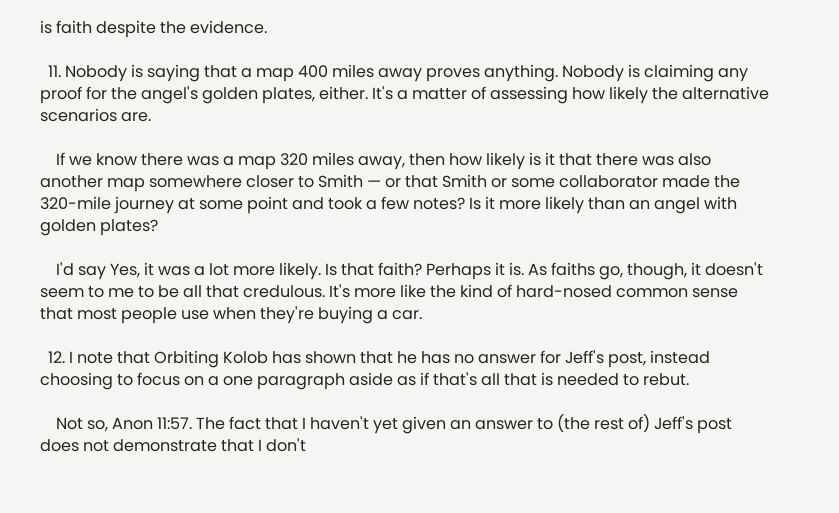is faith despite the evidence.

  11. Nobody is saying that a map 400 miles away proves anything. Nobody is claiming any proof for the angel's golden plates, either. It's a matter of assessing how likely the alternative scenarios are.

    If we know there was a map 320 miles away, then how likely is it that there was also another map somewhere closer to Smith — or that Smith or some collaborator made the 320-mile journey at some point and took a few notes? Is it more likely than an angel with golden plates?

    I'd say Yes, it was a lot more likely. Is that faith? Perhaps it is. As faiths go, though, it doesn't seem to me to be all that credulous. It's more like the kind of hard-nosed common sense that most people use when they're buying a car.

  12. I note that Orbiting Kolob has shown that he has no answer for Jeff's post, instead choosing to focus on a one paragraph aside as if that's all that is needed to rebut.

    Not so, Anon 11:57. The fact that I haven't yet given an answer to (the rest of) Jeff's post does not demonstrate that I don't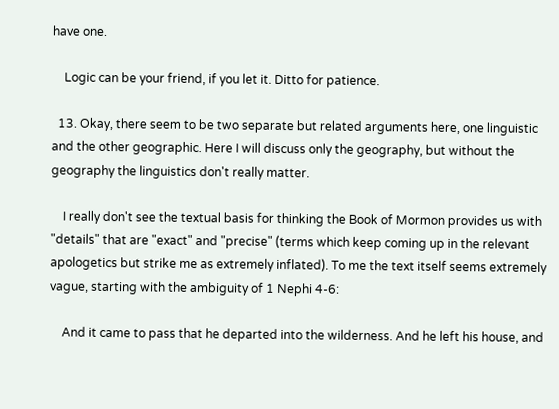have one.

    Logic can be your friend, if you let it. Ditto for patience.

  13. Okay, there seem to be two separate but related arguments here, one linguistic and the other geographic. Here I will discuss only the geography, but without the geography the linguistics don't really matter.

    I really don't see the textual basis for thinking the Book of Mormon provides us with "details" that are "exact" and "precise" (terms which keep coming up in the relevant apologetics but strike me as extremely inflated). To me the text itself seems extremely vague, starting with the ambiguity of 1 Nephi 4-6:

    And it came to pass that he departed into the wilderness. And he left his house, and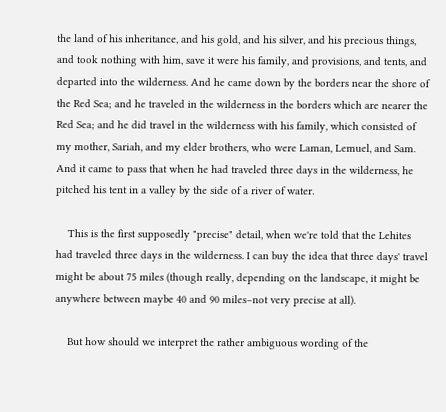the land of his inheritance, and his gold, and his silver, and his precious things, and took nothing with him, save it were his family, and provisions, and tents, and departed into the wilderness. And he came down by the borders near the shore of the Red Sea; and he traveled in the wilderness in the borders which are nearer the Red Sea; and he did travel in the wilderness with his family, which consisted of my mother, Sariah, and my elder brothers, who were Laman, Lemuel, and Sam. And it came to pass that when he had traveled three days in the wilderness, he pitched his tent in a valley by the side of a river of water.

    This is the first supposedly "precise" detail, when we're told that the Lehites had traveled three days in the wilderness. I can buy the idea that three days' travel might be about 75 miles (though really, depending on the landscape, it might be anywhere between maybe 40 and 90 miles–not very precise at all).

    But how should we interpret the rather ambiguous wording of the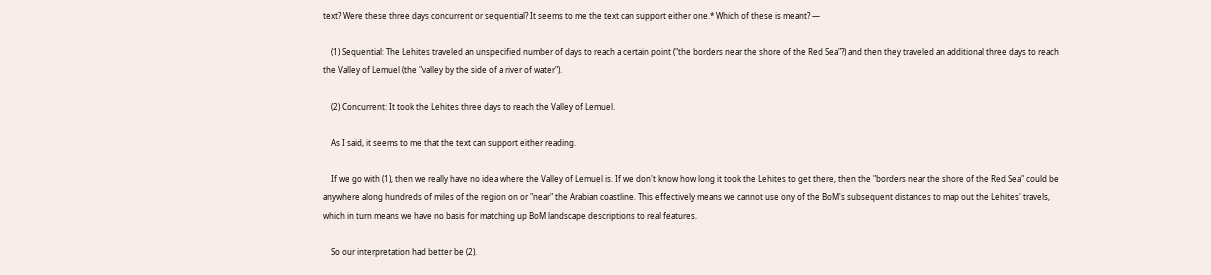text? Were these three days concurrent or sequential? It seems to me the text can support either one.* Which of these is meant? —

    (1) Sequential: The Lehites traveled an unspecified number of days to reach a certain point ("the borders near the shore of the Red Sea"?) and then they traveled an additional three days to reach the Valley of Lemuel (the "valley by the side of a river of water").

    (2) Concurrent: It took the Lehites three days to reach the Valley of Lemuel.

    As I said, it seems to me that the text can support either reading.

    If we go with (1), then we really have no idea where the Valley of Lemuel is. If we don't know how long it took the Lehites to get there, then the "borders near the shore of the Red Sea" could be anywhere along hundreds of miles of the region on or "near" the Arabian coastline. This effectively means we cannot use ony of the BoM's subsequent distances to map out the Lehites' travels, which in turn means we have no basis for matching up BoM landscape descriptions to real features.

    So our interpretation had better be (2).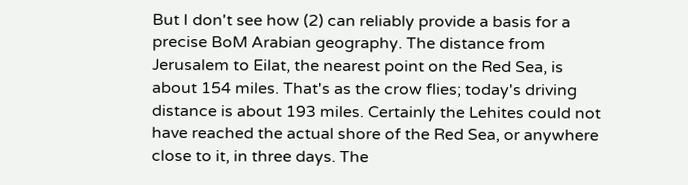But I don't see how (2) can reliably provide a basis for a precise BoM Arabian geography. The distance from Jerusalem to Eilat, the nearest point on the Red Sea, is about 154 miles. That's as the crow flies; today's driving distance is about 193 miles. Certainly the Lehites could not have reached the actual shore of the Red Sea, or anywhere close to it, in three days. The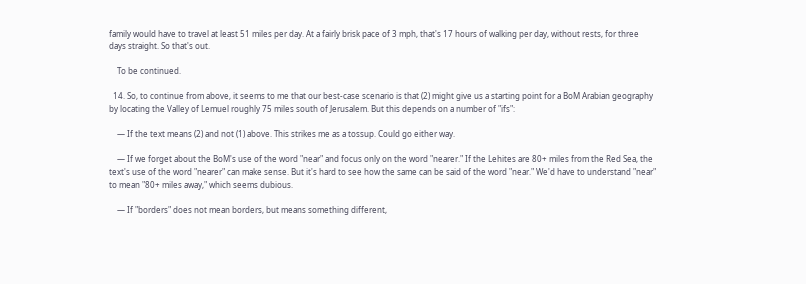family would have to travel at least 51 miles per day. At a fairly brisk pace of 3 mph, that's 17 hours of walking per day, without rests, for three days straight. So that's out.

    To be continued.

  14. So, to continue from above, it seems to me that our best-case scenario is that (2) might give us a starting point for a BoM Arabian geography by locating the Valley of Lemuel roughly 75 miles south of Jerusalem. But this depends on a number of "ifs":

    — If the text means (2) and not (1) above. This strikes me as a tossup. Could go either way.

    — If we forget about the BoM's use of the word "near" and focus only on the word "nearer." If the Lehites are 80+ miles from the Red Sea, the text's use of the word "nearer" can make sense. But it's hard to see how the same can be said of the word "near." We'd have to understand "near" to mean "80+ miles away," which seems dubious.

    — If "borders" does not mean borders, but means something different,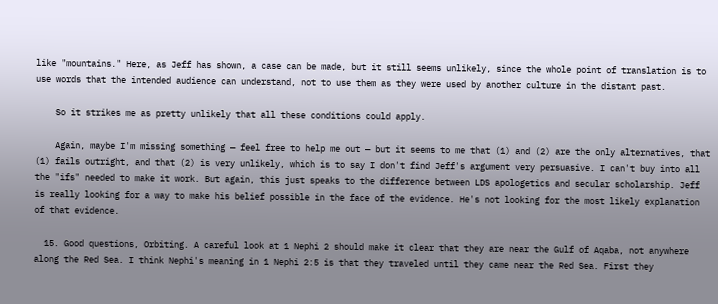like "mountains." Here, as Jeff has shown, a case can be made, but it still seems unlikely, since the whole point of translation is to use words that the intended audience can understand, not to use them as they were used by another culture in the distant past.

    So it strikes me as pretty unlikely that all these conditions could apply.

    Again, maybe I'm missing something — feel free to help me out — but it seems to me that (1) and (2) are the only alternatives, that (1) fails outright, and that (2) is very unlikely, which is to say I don't find Jeff's argument very persuasive. I can't buy into all the "ifs" needed to make it work. But again, this just speaks to the difference between LDS apologetics and secular scholarship. Jeff is really looking for a way to make his belief possible in the face of the evidence. He's not looking for the most likely explanation of that evidence.

  15. Good questions, Orbiting. A careful look at 1 Nephi 2 should make it clear that they are near the Gulf of Aqaba, not anywhere along the Red Sea. I think Nephi's meaning in 1 Nephi 2:5 is that they traveled until they came near the Red Sea. First they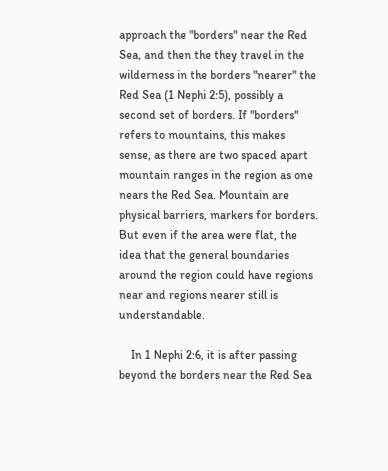approach the "borders" near the Red Sea, and then the they travel in the wilderness in the borders "nearer" the Red Sea (1 Nephi 2:5), possibly a second set of borders. If "borders" refers to mountains, this makes sense, as there are two spaced apart mountain ranges in the region as one nears the Red Sea. Mountain are physical barriers, markers for borders. But even if the area were flat, the idea that the general boundaries around the region could have regions near and regions nearer still is understandable.

    In 1 Nephi 2:6, it is after passing beyond the borders near the Red Sea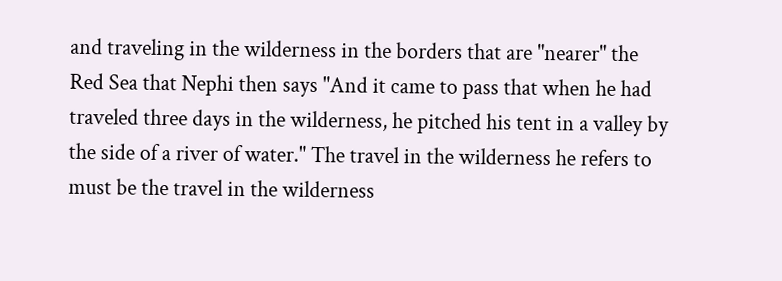and traveling in the wilderness in the borders that are "nearer" the Red Sea that Nephi then says "And it came to pass that when he had traveled three days in the wilderness, he pitched his tent in a valley by the side of a river of water." The travel in the wilderness he refers to must be the travel in the wilderness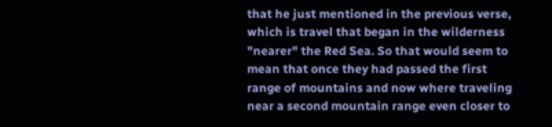that he just mentioned in the previous verse, which is travel that began in the wilderness "nearer" the Red Sea. So that would seem to mean that once they had passed the first range of mountains and now where traveling near a second mountain range even closer to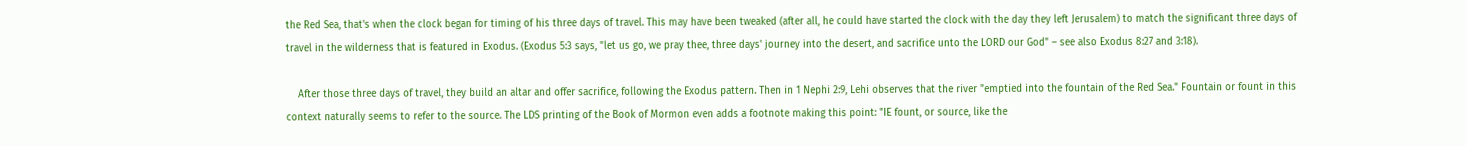the Red Sea, that's when the clock began for timing of his three days of travel. This may have been tweaked (after all, he could have started the clock with the day they left Jerusalem) to match the significant three days of travel in the wilderness that is featured in Exodus. (Exodus 5:3 says, "let us go, we pray thee, three days' journey into the desert, and sacrifice unto the LORD our God" – see also Exodus 8:27 and 3:18).

    After those three days of travel, they build an altar and offer sacrifice, following the Exodus pattern. Then in 1 Nephi 2:9, Lehi observes that the river "emptied into the fountain of the Red Sea." Fountain or fount in this context naturally seems to refer to the source. The LDS printing of the Book of Mormon even adds a footnote making this point: "IE fount, or source, like the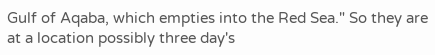Gulf of Aqaba, which empties into the Red Sea." So they are at a location possibly three day's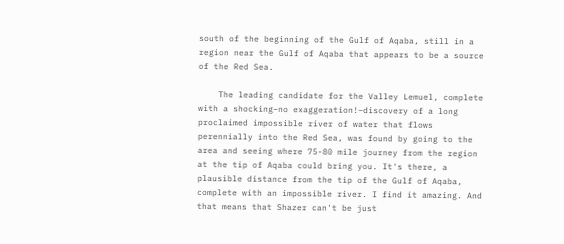south of the beginning of the Gulf of Aqaba, still in a region near the Gulf of Aqaba that appears to be a source of the Red Sea.

    The leading candidate for the Valley Lemuel, complete with a shocking–no exaggeration!–discovery of a long proclaimed impossible river of water that flows perennially into the Red Sea, was found by going to the area and seeing where 75-80 mile journey from the region at the tip of Aqaba could bring you. It's there, a plausible distance from the tip of the Gulf of Aqaba, complete with an impossible river. I find it amazing. And that means that Shazer can't be just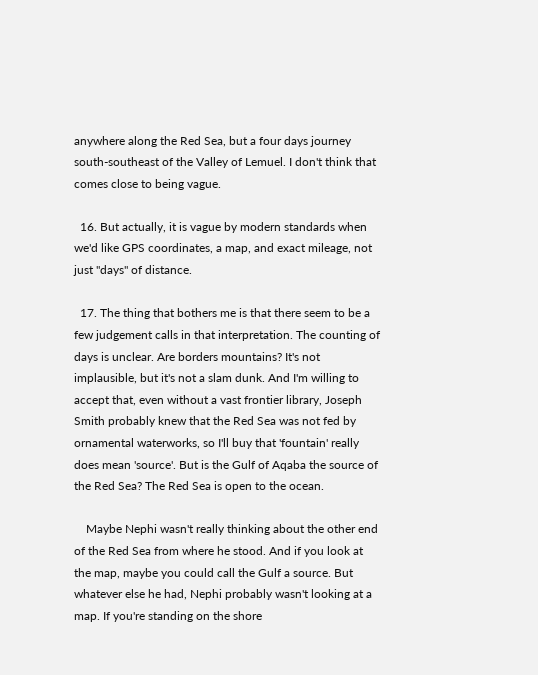anywhere along the Red Sea, but a four days journey south-southeast of the Valley of Lemuel. I don't think that comes close to being vague.

  16. But actually, it is vague by modern standards when we'd like GPS coordinates, a map, and exact mileage, not just "days" of distance.

  17. The thing that bothers me is that there seem to be a few judgement calls in that interpretation. The counting of days is unclear. Are borders mountains? It's not implausible, but it's not a slam dunk. And I'm willing to accept that, even without a vast frontier library, Joseph Smith probably knew that the Red Sea was not fed by ornamental waterworks, so I'll buy that 'fountain' really does mean 'source'. But is the Gulf of Aqaba the source of the Red Sea? The Red Sea is open to the ocean.

    Maybe Nephi wasn't really thinking about the other end of the Red Sea from where he stood. And if you look at the map, maybe you could call the Gulf a source. But whatever else he had, Nephi probably wasn't looking at a map. If you're standing on the shore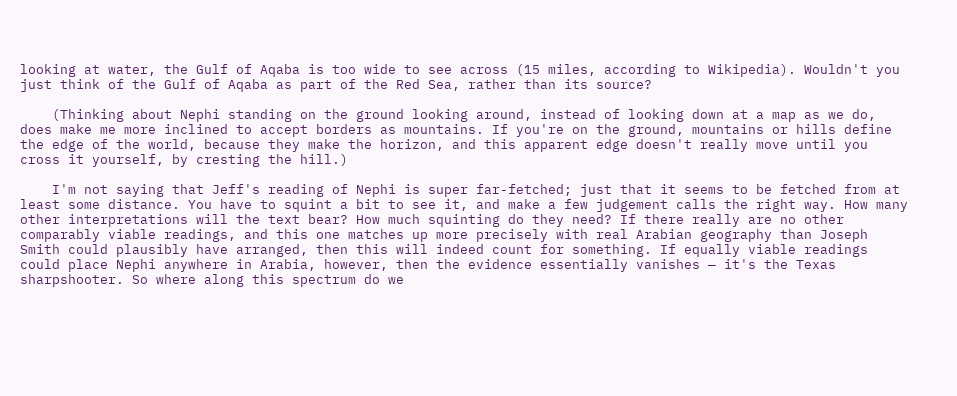looking at water, the Gulf of Aqaba is too wide to see across (15 miles, according to Wikipedia). Wouldn't you just think of the Gulf of Aqaba as part of the Red Sea, rather than its source?

    (Thinking about Nephi standing on the ground looking around, instead of looking down at a map as we do, does make me more inclined to accept borders as mountains. If you're on the ground, mountains or hills define the edge of the world, because they make the horizon, and this apparent edge doesn't really move until you cross it yourself, by cresting the hill.)

    I'm not saying that Jeff's reading of Nephi is super far-fetched; just that it seems to be fetched from at least some distance. You have to squint a bit to see it, and make a few judgement calls the right way. How many other interpretations will the text bear? How much squinting do they need? If there really are no other comparably viable readings, and this one matches up more precisely with real Arabian geography than Joseph Smith could plausibly have arranged, then this will indeed count for something. If equally viable readings could place Nephi anywhere in Arabia, however, then the evidence essentially vanishes — it's the Texas sharpshooter. So where along this spectrum do we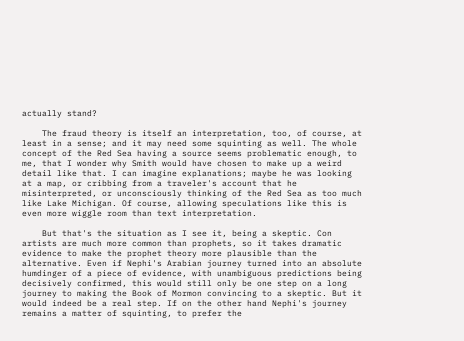actually stand?

    The fraud theory is itself an interpretation, too, of course, at least in a sense; and it may need some squinting as well. The whole concept of the Red Sea having a source seems problematic enough, to me, that I wonder why Smith would have chosen to make up a weird detail like that. I can imagine explanations; maybe he was looking at a map, or cribbing from a traveler's account that he misinterpreted, or unconsciously thinking of the Red Sea as too much like Lake Michigan. Of course, allowing speculations like this is even more wiggle room than text interpretation.

    But that's the situation as I see it, being a skeptic. Con artists are much more common than prophets, so it takes dramatic evidence to make the prophet theory more plausible than the alternative. Even if Nephi's Arabian journey turned into an absolute humdinger of a piece of evidence, with unambiguous predictions being decisively confirmed, this would still only be one step on a long journey to making the Book of Mormon convincing to a skeptic. But it would indeed be a real step. If on the other hand Nephi's journey remains a matter of squinting, to prefer the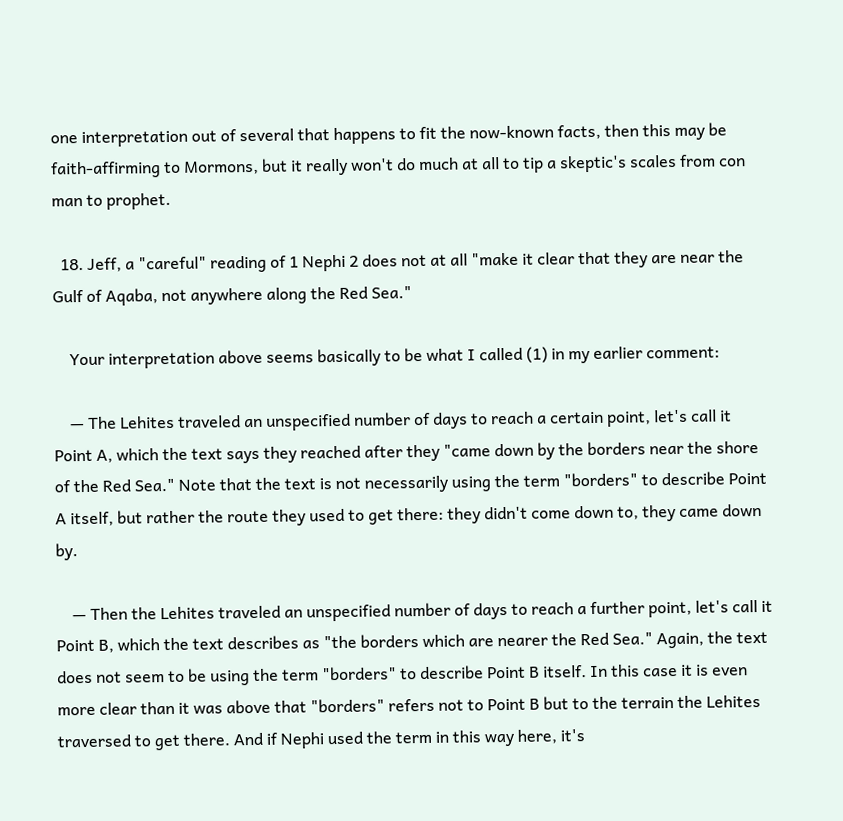one interpretation out of several that happens to fit the now-known facts, then this may be faith-affirming to Mormons, but it really won't do much at all to tip a skeptic's scales from con man to prophet.

  18. Jeff, a "careful" reading of 1 Nephi 2 does not at all "make it clear that they are near the Gulf of Aqaba, not anywhere along the Red Sea."

    Your interpretation above seems basically to be what I called (1) in my earlier comment:

    — The Lehites traveled an unspecified number of days to reach a certain point, let's call it Point A, which the text says they reached after they "came down by the borders near the shore of the Red Sea." Note that the text is not necessarily using the term "borders" to describe Point A itself, but rather the route they used to get there: they didn't come down to, they came down by.

    — Then the Lehites traveled an unspecified number of days to reach a further point, let's call it Point B, which the text describes as "the borders which are nearer the Red Sea." Again, the text does not seem to be using the term "borders" to describe Point B itself. In this case it is even more clear than it was above that "borders" refers not to Point B but to the terrain the Lehites traversed to get there. And if Nephi used the term in this way here, it's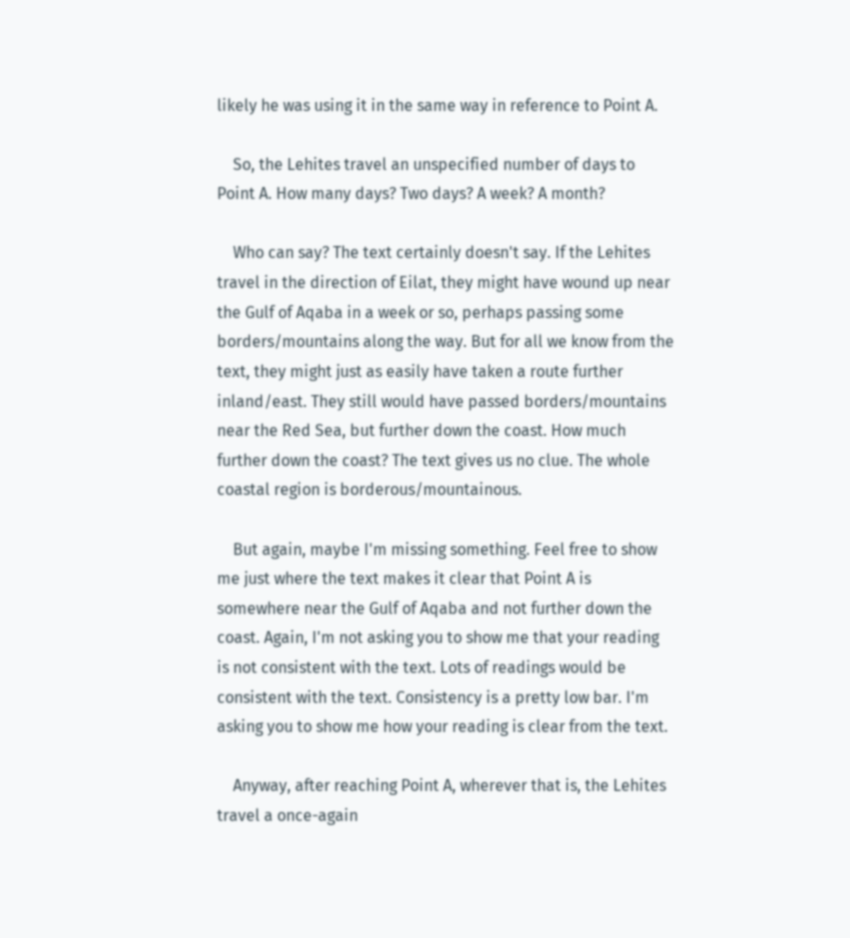likely he was using it in the same way in reference to Point A.

    So, the Lehites travel an unspecified number of days to Point A. How many days? Two days? A week? A month?

    Who can say? The text certainly doesn't say. If the Lehites travel in the direction of Eilat, they might have wound up near the Gulf of Aqaba in a week or so, perhaps passing some borders/mountains along the way. But for all we know from the text, they might just as easily have taken a route further inland/east. They still would have passed borders/mountains near the Red Sea, but further down the coast. How much further down the coast? The text gives us no clue. The whole coastal region is borderous/mountainous.

    But again, maybe I'm missing something. Feel free to show me just where the text makes it clear that Point A is somewhere near the Gulf of Aqaba and not further down the coast. Again, I'm not asking you to show me that your reading is not consistent with the text. Lots of readings would be consistent with the text. Consistency is a pretty low bar. I'm asking you to show me how your reading is clear from the text.

    Anyway, after reaching Point A, wherever that is, the Lehites travel a once-again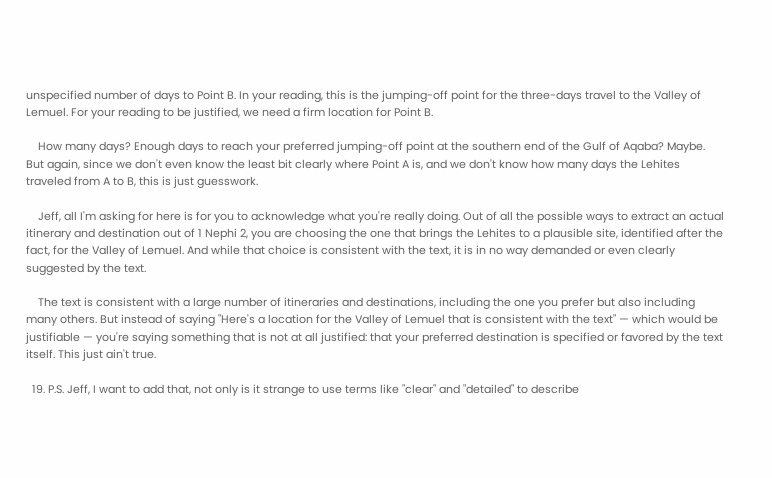unspecified number of days to Point B. In your reading, this is the jumping-off point for the three-days travel to the Valley of Lemuel. For your reading to be justified, we need a firm location for Point B.

    How many days? Enough days to reach your preferred jumping-off point at the southern end of the Gulf of Aqaba? Maybe. But again, since we don't even know the least bit clearly where Point A is, and we don't know how many days the Lehites traveled from A to B, this is just guesswork.

    Jeff, all I'm asking for here is for you to acknowledge what you're really doing. Out of all the possible ways to extract an actual itinerary and destination out of 1 Nephi 2, you are choosing the one that brings the Lehites to a plausible site, identified after the fact, for the Valley of Lemuel. And while that choice is consistent with the text, it is in no way demanded or even clearly suggested by the text.

    The text is consistent with a large number of itineraries and destinations, including the one you prefer but also including many others. But instead of saying "Here's a location for the Valley of Lemuel that is consistent with the text" — which would be justifiable — you're saying something that is not at all justified: that your preferred destination is specified or favored by the text itself. This just ain't true.

  19. P.S. Jeff, I want to add that, not only is it strange to use terms like "clear" and "detailed" to describe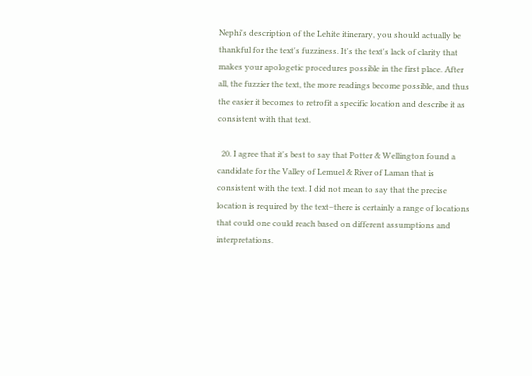Nephi's description of the Lehite itinerary, you should actually be thankful for the text's fuzziness. It's the text's lack of clarity that makes your apologetic procedures possible in the first place. After all, the fuzzier the text, the more readings become possible, and thus the easier it becomes to retrofit a specific location and describe it as consistent with that text.

  20. I agree that it's best to say that Potter & Wellington found a candidate for the Valley of Lemuel & River of Laman that is consistent with the text. I did not mean to say that the precise location is required by the text–there is certainly a range of locations that could one could reach based on different assumptions and interpretations.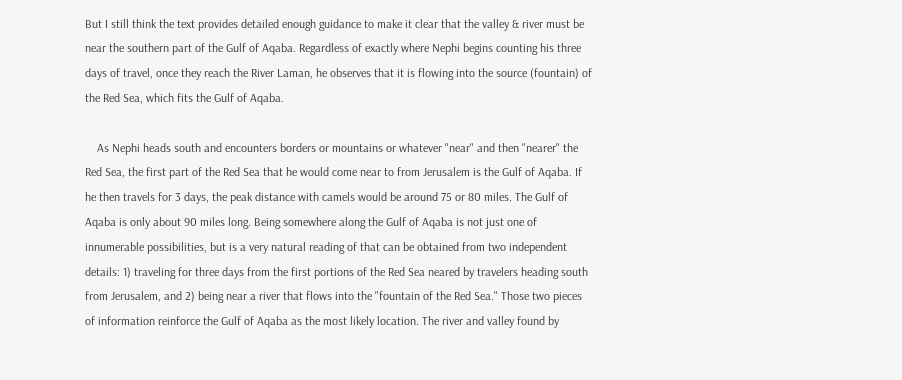But I still think the text provides detailed enough guidance to make it clear that the valley & river must be near the southern part of the Gulf of Aqaba. Regardless of exactly where Nephi begins counting his three days of travel, once they reach the River Laman, he observes that it is flowing into the source (fountain) of the Red Sea, which fits the Gulf of Aqaba.

    As Nephi heads south and encounters borders or mountains or whatever "near" and then "nearer" the Red Sea, the first part of the Red Sea that he would come near to from Jerusalem is the Gulf of Aqaba. If he then travels for 3 days, the peak distance with camels would be around 75 or 80 miles. The Gulf of Aqaba is only about 90 miles long. Being somewhere along the Gulf of Aqaba is not just one of innumerable possibilities, but is a very natural reading of that can be obtained from two independent details: 1) traveling for three days from the first portions of the Red Sea neared by travelers heading south from Jerusalem, and 2) being near a river that flows into the "fountain of the Red Sea." Those two pieces of information reinforce the Gulf of Aqaba as the most likely location. The river and valley found by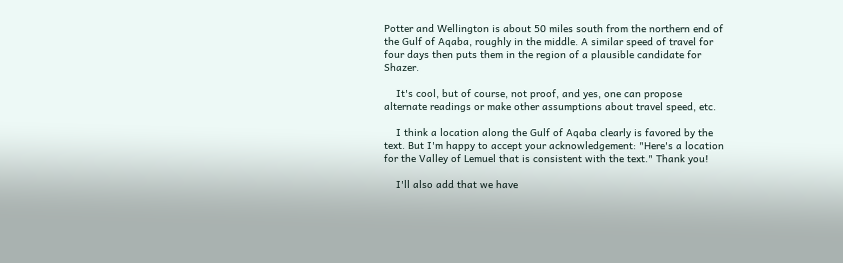Potter and Wellington is about 50 miles south from the northern end of the Gulf of Aqaba, roughly in the middle. A similar speed of travel for four days then puts them in the region of a plausible candidate for Shazer.

    It's cool, but of course, not proof, and yes, one can propose alternate readings or make other assumptions about travel speed, etc.

    I think a location along the Gulf of Aqaba clearly is favored by the text. But I'm happy to accept your acknowledgement: "Here's a location for the Valley of Lemuel that is consistent with the text." Thank you!

    I'll also add that we have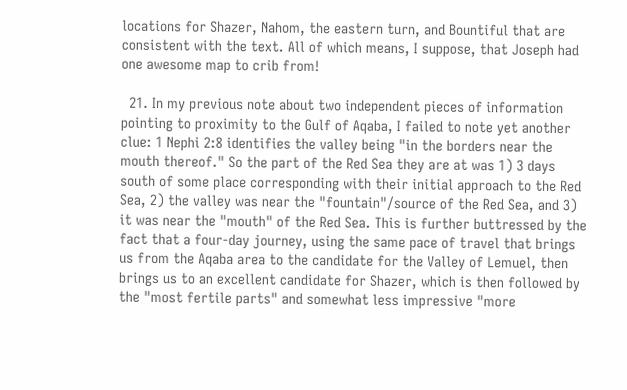locations for Shazer, Nahom, the eastern turn, and Bountiful that are consistent with the text. All of which means, I suppose, that Joseph had one awesome map to crib from!

  21. In my previous note about two independent pieces of information pointing to proximity to the Gulf of Aqaba, I failed to note yet another clue: 1 Nephi 2:8 identifies the valley being "in the borders near the mouth thereof." So the part of the Red Sea they are at was 1) 3 days south of some place corresponding with their initial approach to the Red Sea, 2) the valley was near the "fountain"/source of the Red Sea, and 3) it was near the "mouth" of the Red Sea. This is further buttressed by the fact that a four-day journey, using the same pace of travel that brings us from the Aqaba area to the candidate for the Valley of Lemuel, then brings us to an excellent candidate for Shazer, which is then followed by the "most fertile parts" and somewhat less impressive "more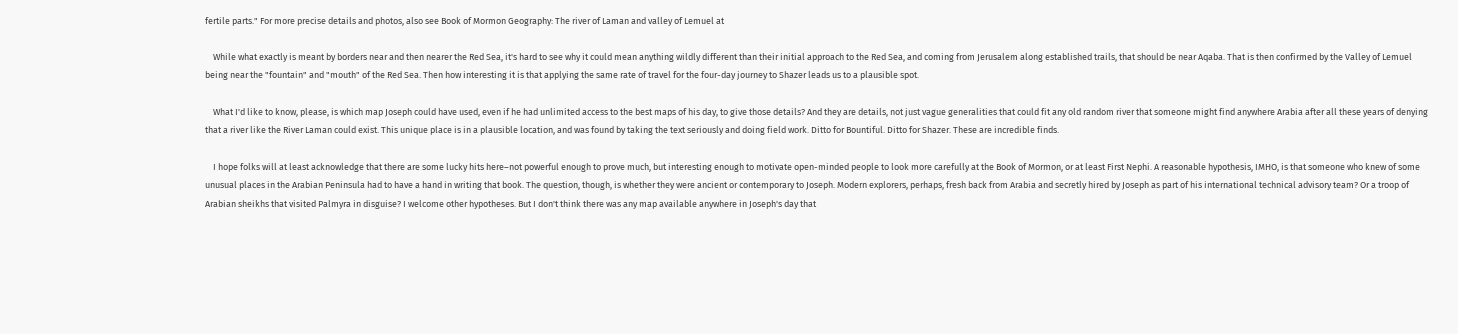fertile parts." For more precise details and photos, also see Book of Mormon Geography: The river of Laman and valley of Lemuel at

    While what exactly is meant by borders near and then nearer the Red Sea, it's hard to see why it could mean anything wildly different than their initial approach to the Red Sea, and coming from Jerusalem along established trails, that should be near Aqaba. That is then confirmed by the Valley of Lemuel being near the "fountain" and "mouth" of the Red Sea. Then how interesting it is that applying the same rate of travel for the four-day journey to Shazer leads us to a plausible spot.

    What I'd like to know, please, is which map Joseph could have used, even if he had unlimited access to the best maps of his day, to give those details? And they are details, not just vague generalities that could fit any old random river that someone might find anywhere Arabia after all these years of denying that a river like the River Laman could exist. This unique place is in a plausible location, and was found by taking the text seriously and doing field work. Ditto for Bountiful. Ditto for Shazer. These are incredible finds.

    I hope folks will at least acknowledge that there are some lucky hits here–not powerful enough to prove much, but interesting enough to motivate open-minded people to look more carefully at the Book of Mormon, or at least First Nephi. A reasonable hypothesis, IMHO, is that someone who knew of some unusual places in the Arabian Peninsula had to have a hand in writing that book. The question, though, is whether they were ancient or contemporary to Joseph. Modern explorers, perhaps, fresh back from Arabia and secretly hired by Joseph as part of his international technical advisory team? Or a troop of Arabian sheikhs that visited Palmyra in disguise? I welcome other hypotheses. But I don't think there was any map available anywhere in Joseph's day that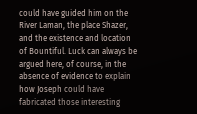could have guided him on the River Laman, the place Shazer, and the existence and location of Bountiful. Luck can always be argued here, of course, in the absence of evidence to explain how Joseph could have fabricated those interesting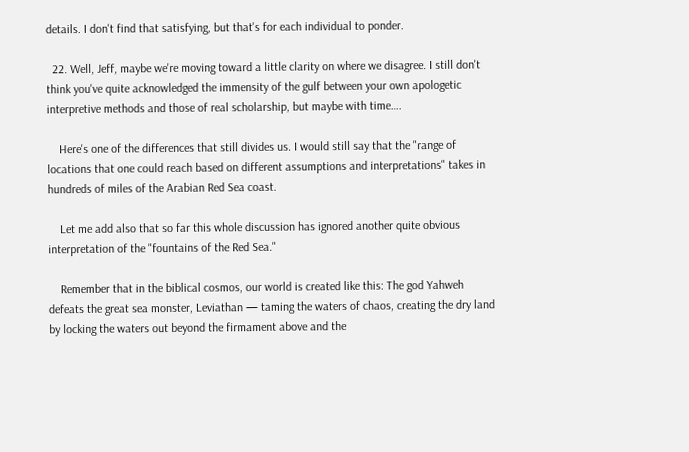details. I don't find that satisfying, but that's for each individual to ponder.

  22. Well, Jeff, maybe we're moving toward a little clarity on where we disagree. I still don't think you've quite acknowledged the immensity of the gulf between your own apologetic interpretive methods and those of real scholarship, but maybe with time….

    Here's one of the differences that still divides us. I would still say that the "range of locations that one could reach based on different assumptions and interpretations" takes in hundreds of miles of the Arabian Red Sea coast.

    Let me add also that so far this whole discussion has ignored another quite obvious interpretation of the "fountains of the Red Sea."

    Remember that in the biblical cosmos, our world is created like this: The god Yahweh defeats the great sea monster, Leviathan — taming the waters of chaos, creating the dry land by locking the waters out beyond the firmament above and the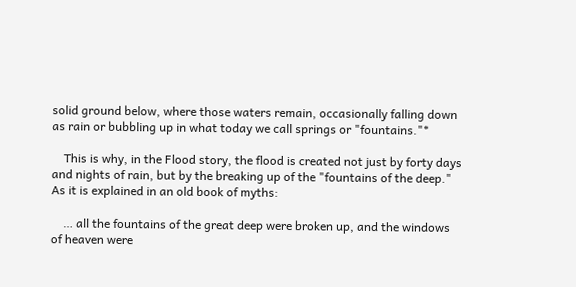solid ground below, where those waters remain, occasionally falling down as rain or bubbling up in what today we call springs or "fountains."*

    This is why, in the Flood story, the flood is created not just by forty days and nights of rain, but by the breaking up of the "fountains of the deep." As it is explained in an old book of myths:

    … all the fountains of the great deep were broken up, and the windows of heaven were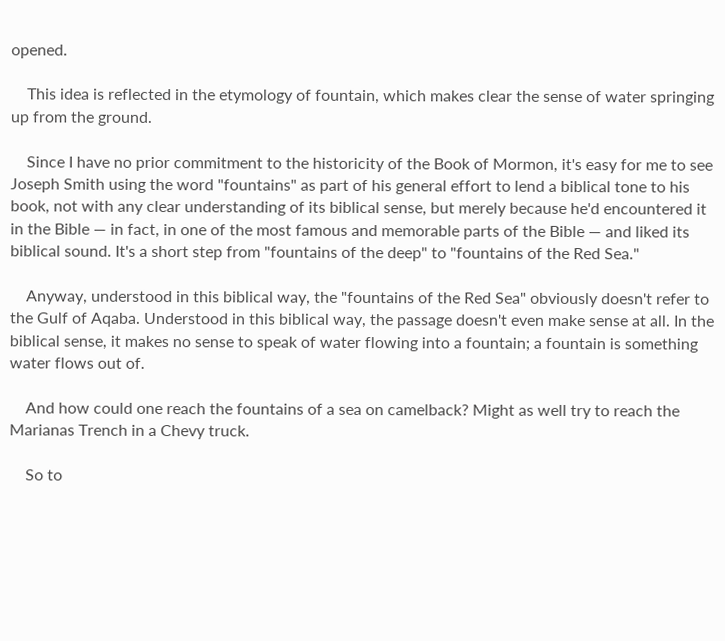opened.

    This idea is reflected in the etymology of fountain, which makes clear the sense of water springing up from the ground.

    Since I have no prior commitment to the historicity of the Book of Mormon, it's easy for me to see Joseph Smith using the word "fountains" as part of his general effort to lend a biblical tone to his book, not with any clear understanding of its biblical sense, but merely because he'd encountered it in the Bible — in fact, in one of the most famous and memorable parts of the Bible — and liked its biblical sound. It's a short step from "fountains of the deep" to "fountains of the Red Sea."

    Anyway, understood in this biblical way, the "fountains of the Red Sea" obviously doesn't refer to the Gulf of Aqaba. Understood in this biblical way, the passage doesn't even make sense at all. In the biblical sense, it makes no sense to speak of water flowing into a fountain; a fountain is something water flows out of.

    And how could one reach the fountains of a sea on camelback? Might as well try to reach the Marianas Trench in a Chevy truck.

    So to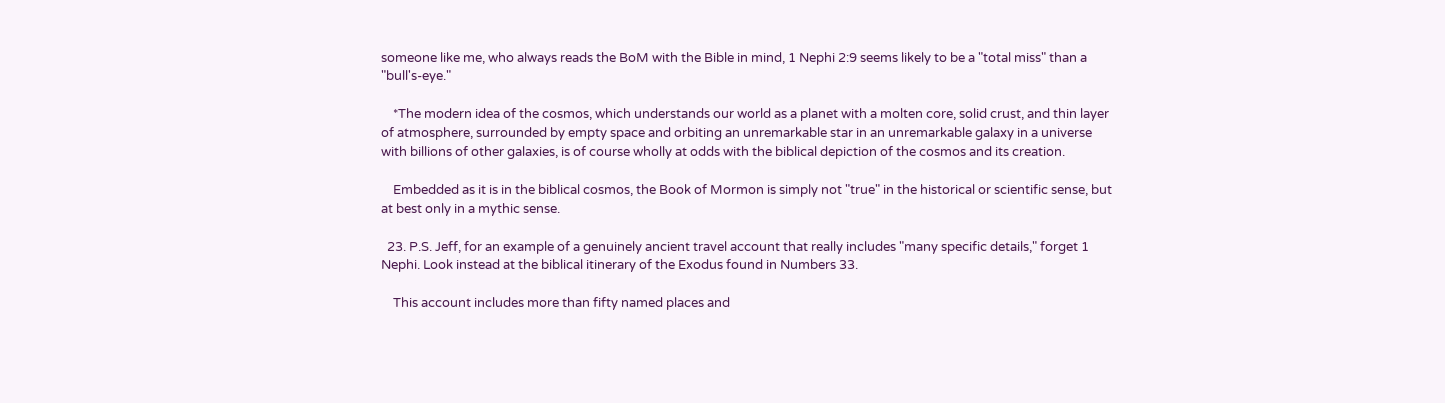someone like me, who always reads the BoM with the Bible in mind, 1 Nephi 2:9 seems likely to be a "total miss" than a "bull's-eye."

    *The modern idea of the cosmos, which understands our world as a planet with a molten core, solid crust, and thin layer of atmosphere, surrounded by empty space and orbiting an unremarkable star in an unremarkable galaxy in a universe with billions of other galaxies, is of course wholly at odds with the biblical depiction of the cosmos and its creation.

    Embedded as it is in the biblical cosmos, the Book of Mormon is simply not "true" in the historical or scientific sense, but at best only in a mythic sense.

  23. P.S. Jeff, for an example of a genuinely ancient travel account that really includes "many specific details," forget 1 Nephi. Look instead at the biblical itinerary of the Exodus found in Numbers 33.

    This account includes more than fifty named places and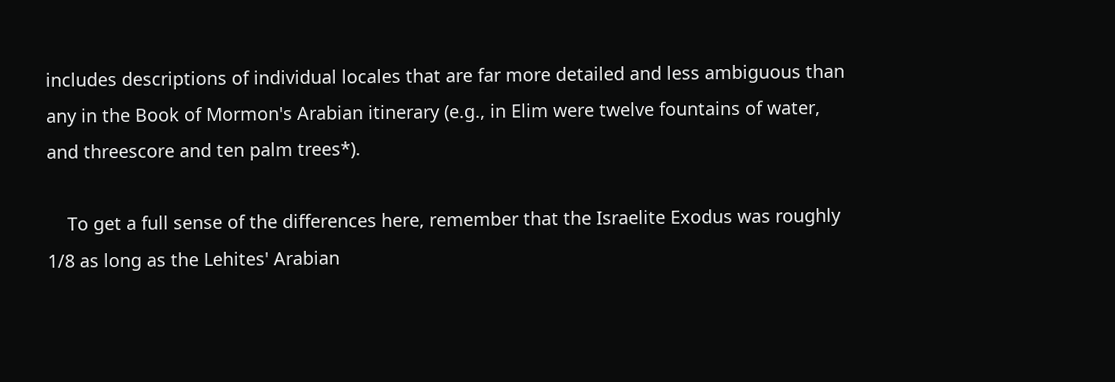includes descriptions of individual locales that are far more detailed and less ambiguous than any in the Book of Mormon's Arabian itinerary (e.g., in Elim were twelve fountains of water, and threescore and ten palm trees*).

    To get a full sense of the differences here, remember that the Israelite Exodus was roughly 1/8 as long as the Lehites' Arabian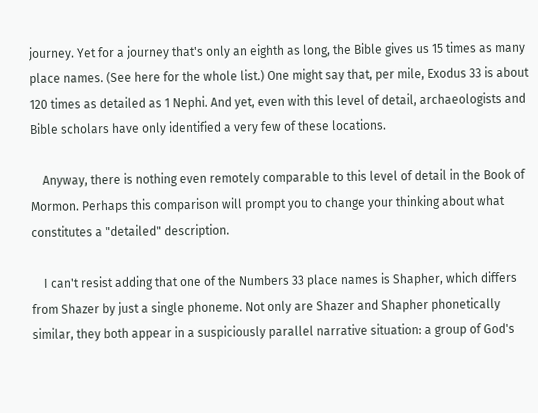journey. Yet for a journey that's only an eighth as long, the Bible gives us 15 times as many place names. (See here for the whole list.) One might say that, per mile, Exodus 33 is about 120 times as detailed as 1 Nephi. And yet, even with this level of detail, archaeologists and Bible scholars have only identified a very few of these locations.

    Anyway, there is nothing even remotely comparable to this level of detail in the Book of Mormon. Perhaps this comparison will prompt you to change your thinking about what constitutes a "detailed" description.

    I can't resist adding that one of the Numbers 33 place names is Shapher, which differs from Shazer by just a single phoneme. Not only are Shazer and Shapher phonetically similar, they both appear in a suspiciously parallel narrative situation: a group of God's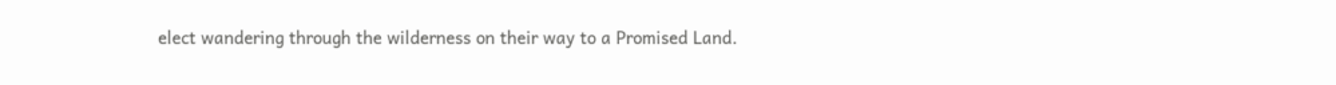elect wandering through the wilderness on their way to a Promised Land.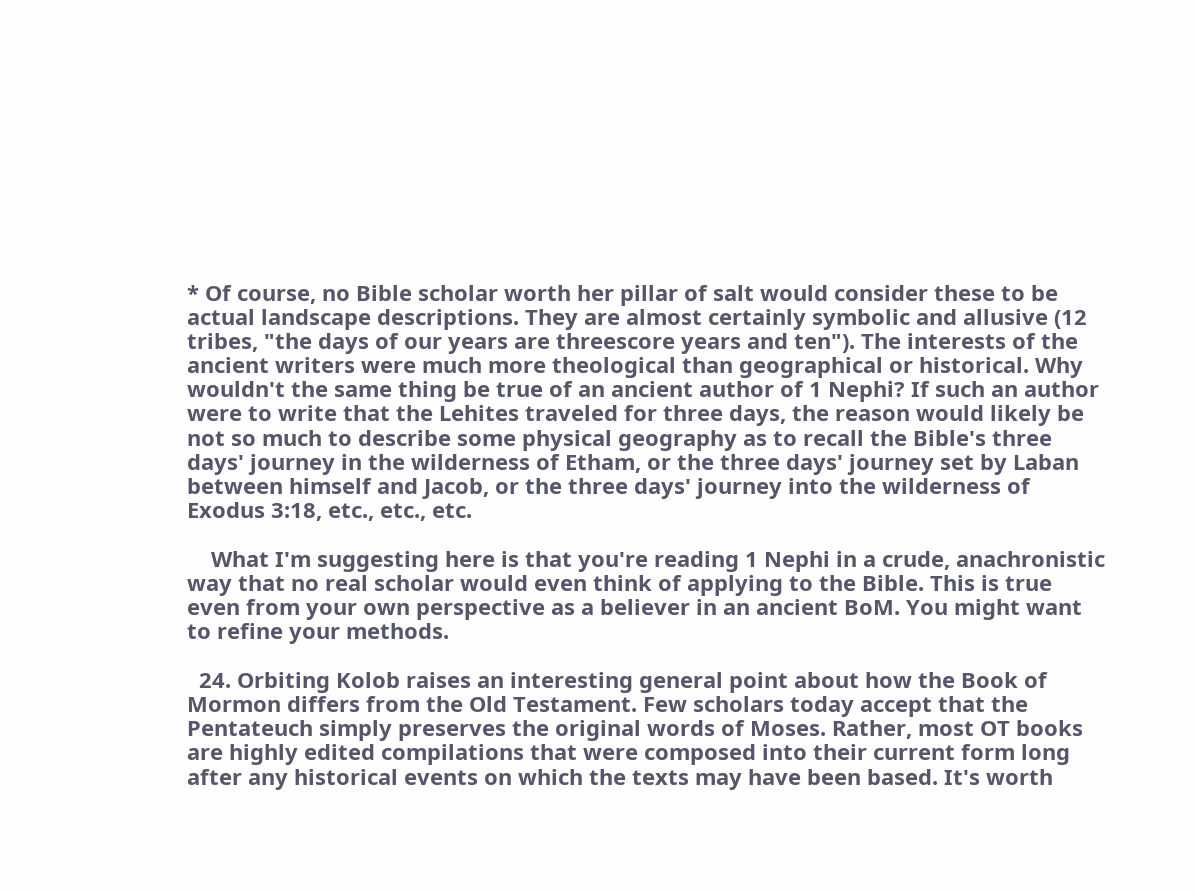* Of course, no Bible scholar worth her pillar of salt would consider these to be actual landscape descriptions. They are almost certainly symbolic and allusive (12 tribes, "the days of our years are threescore years and ten"). The interests of the ancient writers were much more theological than geographical or historical. Why wouldn't the same thing be true of an ancient author of 1 Nephi? If such an author were to write that the Lehites traveled for three days, the reason would likely be not so much to describe some physical geography as to recall the Bible's three days' journey in the wilderness of Etham, or the three days' journey set by Laban between himself and Jacob, or the three days' journey into the wilderness of Exodus 3:18, etc., etc., etc.

    What I'm suggesting here is that you're reading 1 Nephi in a crude, anachronistic way that no real scholar would even think of applying to the Bible. This is true even from your own perspective as a believer in an ancient BoM. You might want to refine your methods.

  24. Orbiting Kolob raises an interesting general point about how the Book of Mormon differs from the Old Testament. Few scholars today accept that the Pentateuch simply preserves the original words of Moses. Rather, most OT books are highly edited compilations that were composed into their current form long after any historical events on which the texts may have been based. It's worth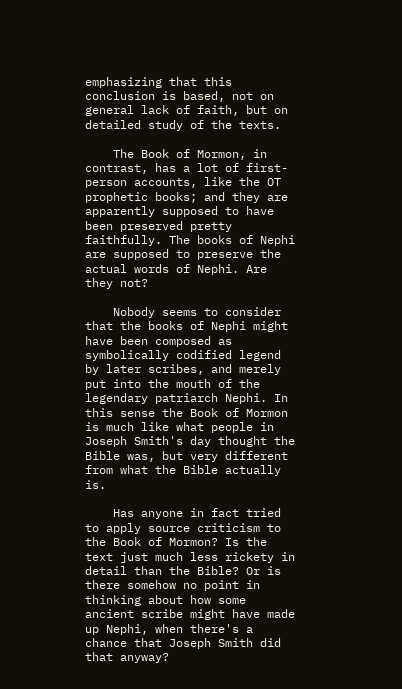emphasizing that this conclusion is based, not on general lack of faith, but on detailed study of the texts.

    The Book of Mormon, in contrast, has a lot of first-person accounts, like the OT prophetic books; and they are apparently supposed to have been preserved pretty faithfully. The books of Nephi are supposed to preserve the actual words of Nephi. Are they not?

    Nobody seems to consider that the books of Nephi might have been composed as symbolically codified legend by later scribes, and merely put into the mouth of the legendary patriarch Nephi. In this sense the Book of Mormon is much like what people in Joseph Smith's day thought the Bible was, but very different from what the Bible actually is.

    Has anyone in fact tried to apply source criticism to the Book of Mormon? Is the text just much less rickety in detail than the Bible? Or is there somehow no point in thinking about how some ancient scribe might have made up Nephi, when there's a chance that Joseph Smith did that anyway?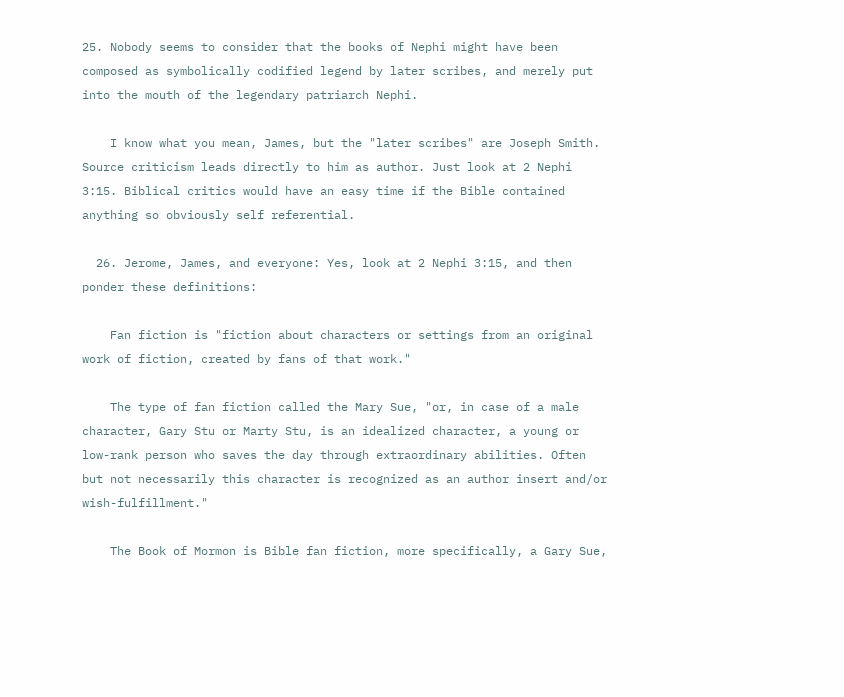25. Nobody seems to consider that the books of Nephi might have been composed as symbolically codified legend by later scribes, and merely put into the mouth of the legendary patriarch Nephi.

    I know what you mean, James, but the "later scribes" are Joseph Smith. Source criticism leads directly to him as author. Just look at 2 Nephi 3:15. Biblical critics would have an easy time if the Bible contained anything so obviously self referential.

  26. Jerome, James, and everyone: Yes, look at 2 Nephi 3:15, and then ponder these definitions:

    Fan fiction is "fiction about characters or settings from an original work of fiction, created by fans of that work."

    The type of fan fiction called the Mary Sue, "or, in case of a male character, Gary Stu or Marty Stu, is an idealized character, a young or low-rank person who saves the day through extraordinary abilities. Often but not necessarily this character is recognized as an author insert and/or wish-fulfillment."

    The Book of Mormon is Bible fan fiction, more specifically, a Gary Sue,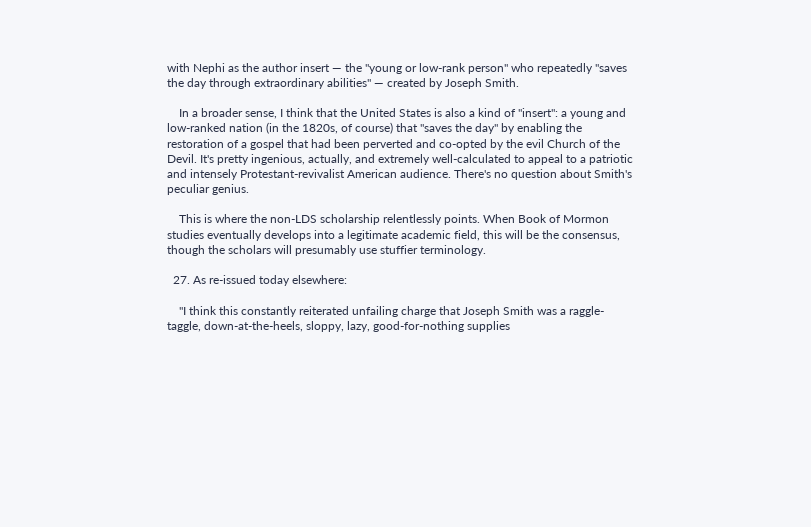with Nephi as the author insert — the "young or low-rank person" who repeatedly "saves the day through extraordinary abilities" — created by Joseph Smith.

    In a broader sense, I think that the United States is also a kind of "insert": a young and low-ranked nation (in the 1820s, of course) that "saves the day" by enabling the restoration of a gospel that had been perverted and co-opted by the evil Church of the Devil. It's pretty ingenious, actually, and extremely well-calculated to appeal to a patriotic and intensely Protestant-revivalist American audience. There's no question about Smith's peculiar genius.

    This is where the non-LDS scholarship relentlessly points. When Book of Mormon studies eventually develops into a legitimate academic field, this will be the consensus, though the scholars will presumably use stuffier terminology.

  27. As re-issued today elsewhere:

    "I think this constantly reiterated unfailing charge that Joseph Smith was a raggle-taggle, down-at-the-heels, sloppy, lazy, good-for-nothing supplies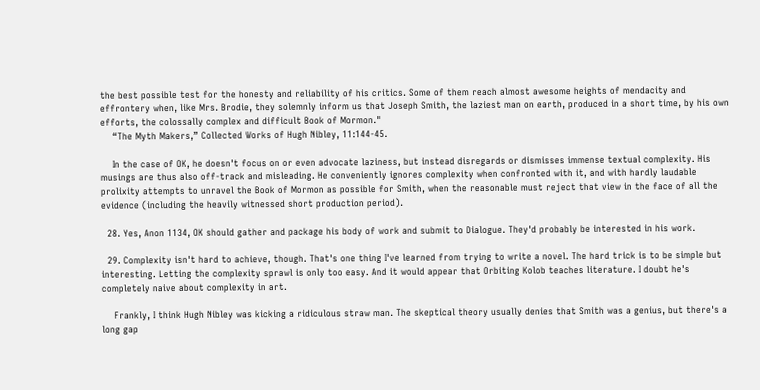the best possible test for the honesty and reliability of his critics. Some of them reach almost awesome heights of mendacity and effrontery when, like Mrs. Brodie, they solemnly inform us that Joseph Smith, the laziest man on earth, produced in a short time, by his own efforts, the colossally complex and difficult Book of Mormon."
    “The Myth Makers,” Collected Works of Hugh Nibley, 11:144-45.

    In the case of OK, he doesn't focus on or even advocate laziness, but instead disregards or dismisses immense textual complexity. His musings are thus also off-track and misleading. He conveniently ignores complexity when confronted with it, and with hardly laudable prolixity attempts to unravel the Book of Mormon as possible for Smith, when the reasonable must reject that view in the face of all the evidence (including the heavily witnessed short production period).

  28. Yes, Anon 1134, OK should gather and package his body of work and submit to Dialogue. They'd probably be interested in his work.

  29. Complexity isn't hard to achieve, though. That's one thing I've learned from trying to write a novel. The hard trick is to be simple but interesting. Letting the complexity sprawl is only too easy. And it would appear that Orbiting Kolob teaches literature. I doubt he's completely naive about complexity in art.

    Frankly, I think Hugh Nibley was kicking a ridiculous straw man. The skeptical theory usually denies that Smith was a genius, but there's a long gap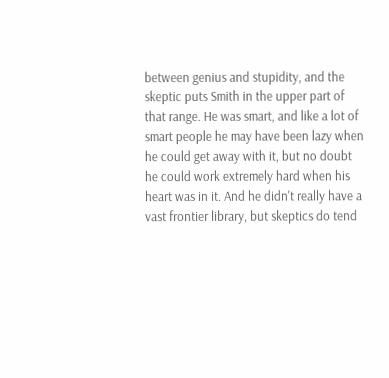between genius and stupidity, and the skeptic puts Smith in the upper part of that range. He was smart, and like a lot of smart people he may have been lazy when he could get away with it, but no doubt he could work extremely hard when his heart was in it. And he didn't really have a vast frontier library, but skeptics do tend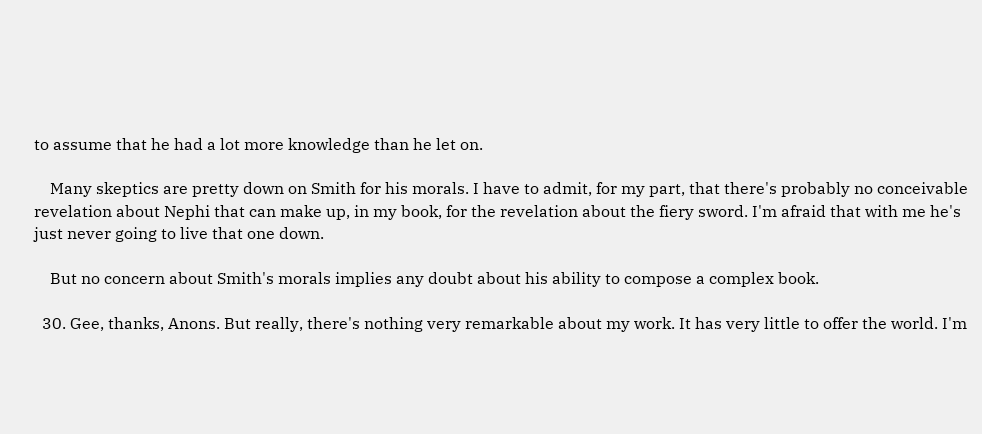to assume that he had a lot more knowledge than he let on.

    Many skeptics are pretty down on Smith for his morals. I have to admit, for my part, that there's probably no conceivable revelation about Nephi that can make up, in my book, for the revelation about the fiery sword. I'm afraid that with me he's just never going to live that one down.

    But no concern about Smith's morals implies any doubt about his ability to compose a complex book.

  30. Gee, thanks, Anons. But really, there's nothing very remarkable about my work. It has very little to offer the world. I'm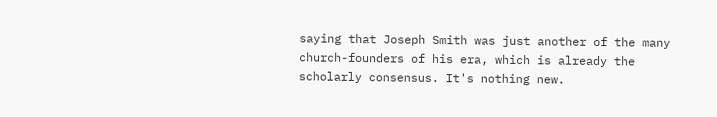saying that Joseph Smith was just another of the many church-founders of his era, which is already the scholarly consensus. It's nothing new.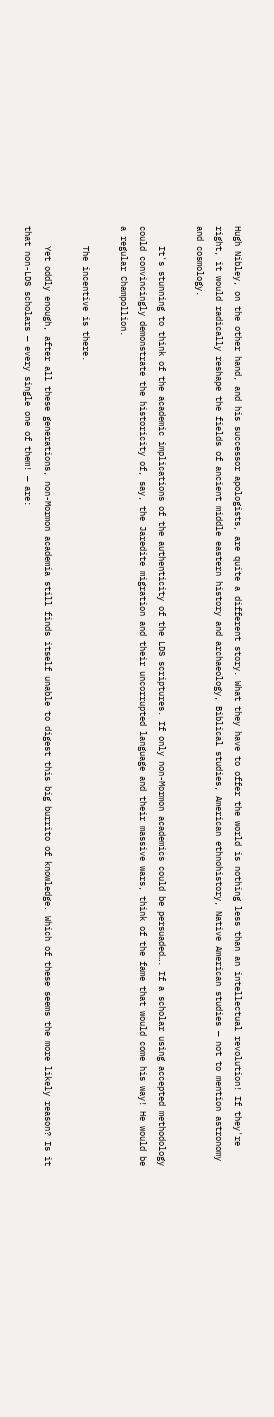Hugh Nibley, on the other hand, and his successor apologists, are quite a different story. What they have to offer the world is nothing less than an intellectual revolution! If they're right, it would radically reshape the fields of ancient middle eastern history and archaeology, Biblical studies, American ethnohistory, Native American studies — not to mention astronomy and cosmology.

    It's stunning to think of the academic implications of the authenticity of the LDS scriptures. If only non-Mormon academics could be persuaded…. If a scholar using accepted methodology could convincingly demonstrate the historicity of, say, the Jaredite migration and their uncorrupted language and their massive wars, think of the fame that would come his way! He would be a regular Champollion.

    The incentive is there.

    Yet oddly enough, after all these generations, non-Mormon academia still finds itself unable to digest this big burrito of knowledge. Which of these seems the more likely reason? Is it that non-LDS scholars — every single one of them! — are: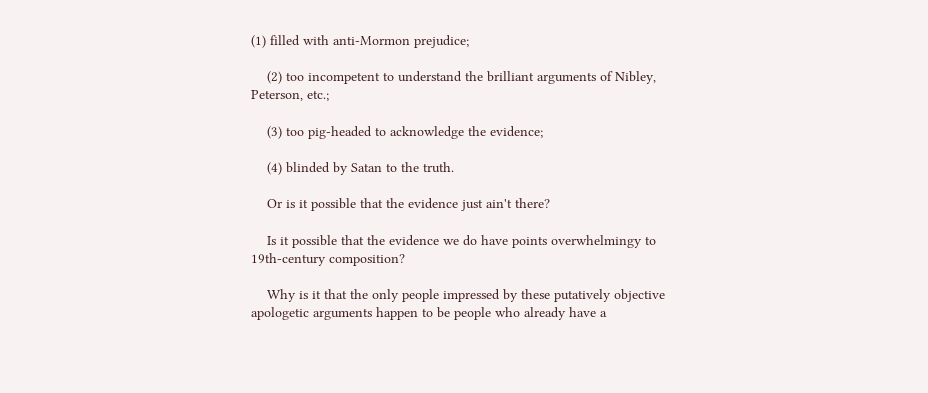(1) filled with anti-Mormon prejudice;

    (2) too incompetent to understand the brilliant arguments of Nibley, Peterson, etc.;

    (3) too pig-headed to acknowledge the evidence;

    (4) blinded by Satan to the truth.

    Or is it possible that the evidence just ain't there?

    Is it possible that the evidence we do have points overwhelmingy to 19th-century composition?

    Why is it that the only people impressed by these putatively objective apologetic arguments happen to be people who already have a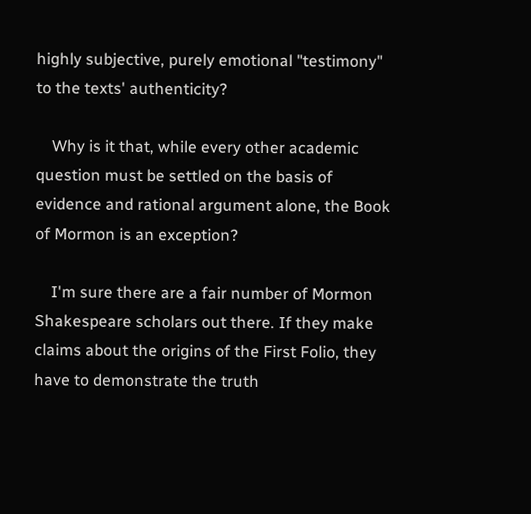highly subjective, purely emotional "testimony" to the texts' authenticity?

    Why is it that, while every other academic question must be settled on the basis of evidence and rational argument alone, the Book of Mormon is an exception?

    I'm sure there are a fair number of Mormon Shakespeare scholars out there. If they make claims about the origins of the First Folio, they have to demonstrate the truth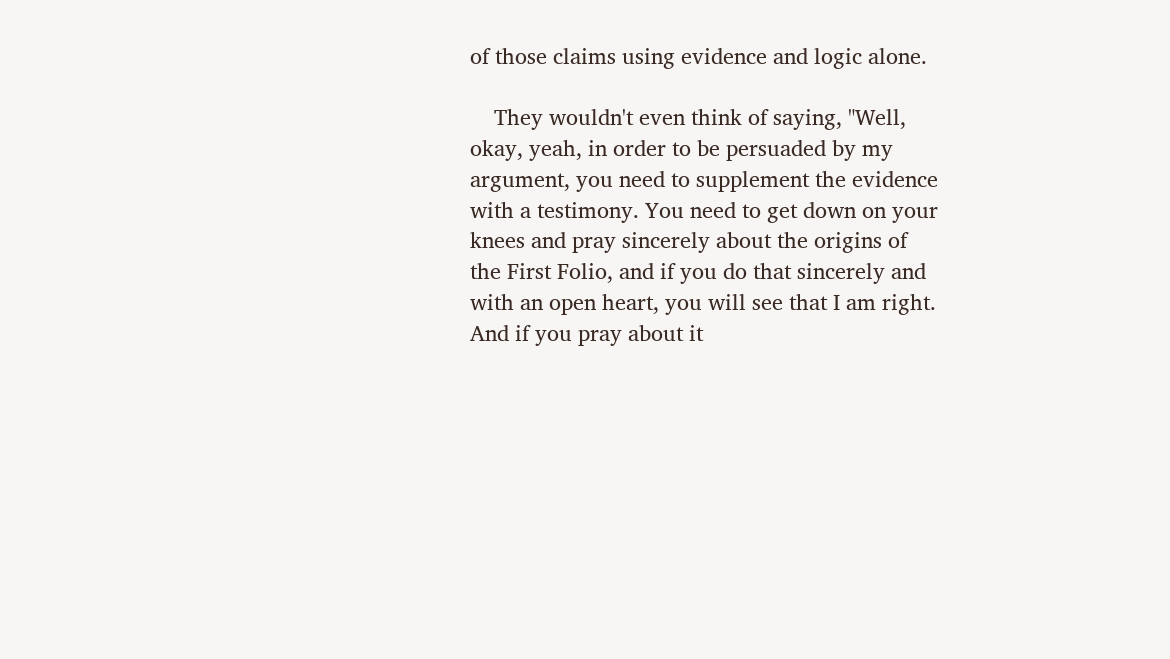of those claims using evidence and logic alone.

    They wouldn't even think of saying, "Well, okay, yeah, in order to be persuaded by my argument, you need to supplement the evidence with a testimony. You need to get down on your knees and pray sincerely about the origins of the First Folio, and if you do that sincerely and with an open heart, you will see that I am right. And if you pray about it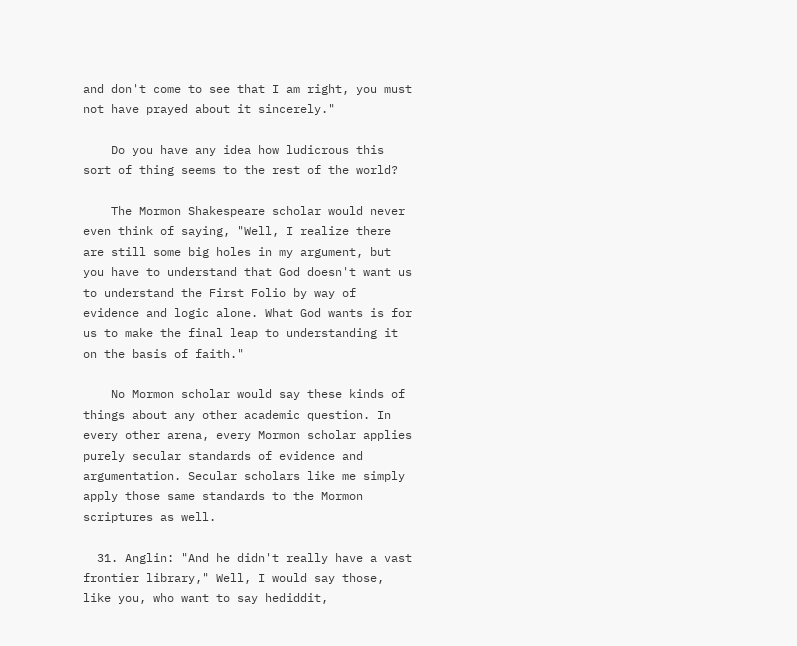and don't come to see that I am right, you must not have prayed about it sincerely."

    Do you have any idea how ludicrous this sort of thing seems to the rest of the world?

    The Mormon Shakespeare scholar would never even think of saying, "Well, I realize there are still some big holes in my argument, but you have to understand that God doesn't want us to understand the First Folio by way of evidence and logic alone. What God wants is for us to make the final leap to understanding it on the basis of faith."

    No Mormon scholar would say these kinds of things about any other academic question. In every other arena, every Mormon scholar applies purely secular standards of evidence and argumentation. Secular scholars like me simply apply those same standards to the Mormon scriptures as well.

  31. Anglin: "And he didn't really have a vast frontier library," Well, I would say those, like you, who want to say hediddit,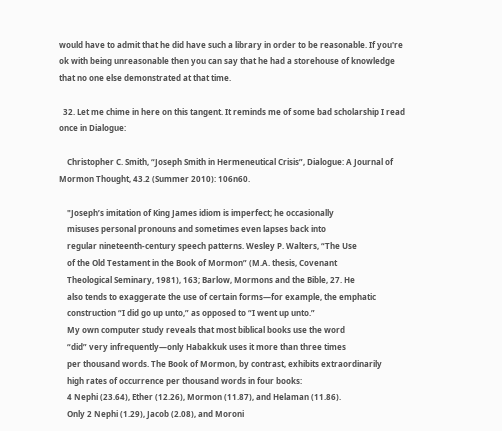would have to admit that he did have such a library in order to be reasonable. If you're ok with being unreasonable then you can say that he had a storehouse of knowledge that no one else demonstrated at that time.

  32. Let me chime in here on this tangent. It reminds me of some bad scholarship I read once in Dialogue:

    Christopher C. Smith, “Joseph Smith in Hermeneutical Crisis”, Dialogue: A Journal of Mormon Thought, 43.2 (Summer 2010): 106n60.

    "Joseph’s imitation of King James idiom is imperfect; he occasionally
    misuses personal pronouns and sometimes even lapses back into
    regular nineteenth-century speech patterns. Wesley P. Walters, “The Use
    of the Old Testament in the Book of Mormon” (M.A. thesis, Covenant
    Theological Seminary, 1981), 163; Barlow, Mormons and the Bible, 27. He
    also tends to exaggerate the use of certain forms—for example, the emphatic
    construction “I did go up unto,” as opposed to “I went up unto.”
    My own computer study reveals that most biblical books use the word
    “did” very infrequently—only Habakkuk uses it more than three times
    per thousand words. The Book of Mormon, by contrast, exhibits extraordinarily
    high rates of occurrence per thousand words in four books:
    4 Nephi (23.64), Ether (12.26), Mormon (11.87), and Helaman (11.86).
    Only 2 Nephi (1.29), Jacob (2.08), and Moroni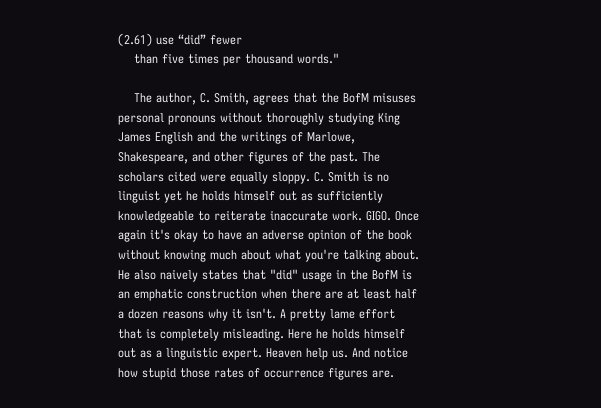(2.61) use “did” fewer
    than five times per thousand words."

    The author, C. Smith, agrees that the BofM misuses personal pronouns without thoroughly studying King James English and the writings of Marlowe, Shakespeare, and other figures of the past. The scholars cited were equally sloppy. C. Smith is no linguist yet he holds himself out as sufficiently knowledgeable to reiterate inaccurate work. GIGO. Once again it's okay to have an adverse opinion of the book without knowing much about what you're talking about. He also naively states that "did" usage in the BofM is an emphatic construction when there are at least half a dozen reasons why it isn't. A pretty lame effort that is completely misleading. Here he holds himself out as a linguistic expert. Heaven help us. And notice how stupid those rates of occurrence figures are.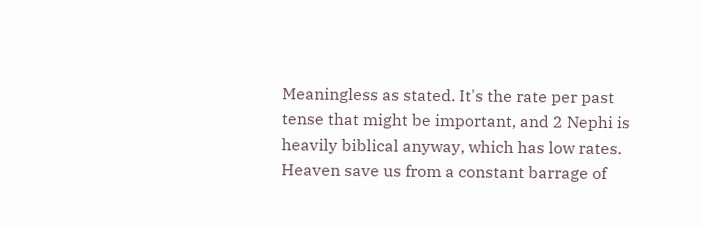Meaningless as stated. It's the rate per past tense that might be important, and 2 Nephi is heavily biblical anyway, which has low rates. Heaven save us from a constant barrage of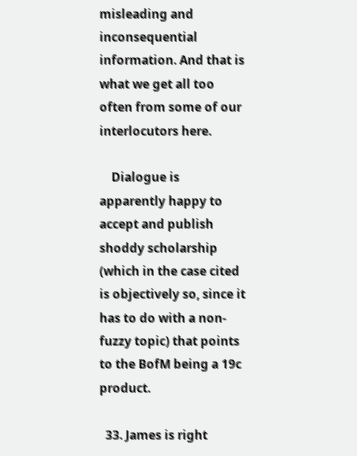misleading and inconsequential information. And that is what we get all too often from some of our interlocutors here.

    Dialogue is apparently happy to accept and publish shoddy scholarship (which in the case cited is objectively so, since it has to do with a non-fuzzy topic) that points to the BofM being a 19c product.

  33. James is right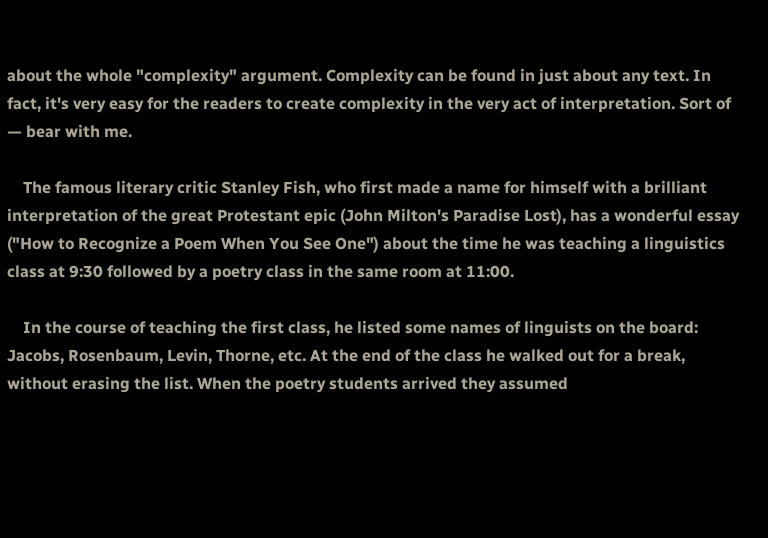about the whole "complexity" argument. Complexity can be found in just about any text. In fact, it's very easy for the readers to create complexity in the very act of interpretation. Sort of — bear with me.

    The famous literary critic Stanley Fish, who first made a name for himself with a brilliant interpretation of the great Protestant epic (John Milton's Paradise Lost), has a wonderful essay ("How to Recognize a Poem When You See One") about the time he was teaching a linguistics class at 9:30 followed by a poetry class in the same room at 11:00.

    In the course of teaching the first class, he listed some names of linguists on the board: Jacobs, Rosenbaum, Levin, Thorne, etc. At the end of the class he walked out for a break, without erasing the list. When the poetry students arrived they assumed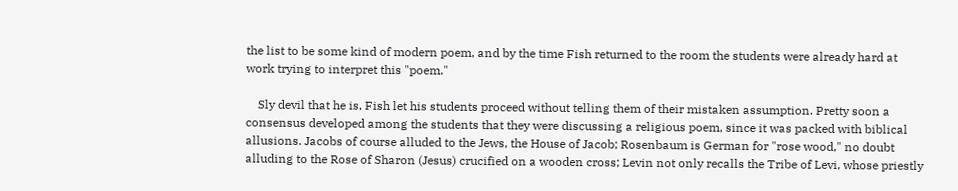the list to be some kind of modern poem, and by the time Fish returned to the room the students were already hard at work trying to interpret this "poem."

    Sly devil that he is, Fish let his students proceed without telling them of their mistaken assumption. Pretty soon a consensus developed among the students that they were discussing a religious poem, since it was packed with biblical allusions. Jacobs of course alluded to the Jews, the House of Jacob; Rosenbaum is German for "rose wood," no doubt alluding to the Rose of Sharon (Jesus) crucified on a wooden cross; Levin not only recalls the Tribe of Levi, whose priestly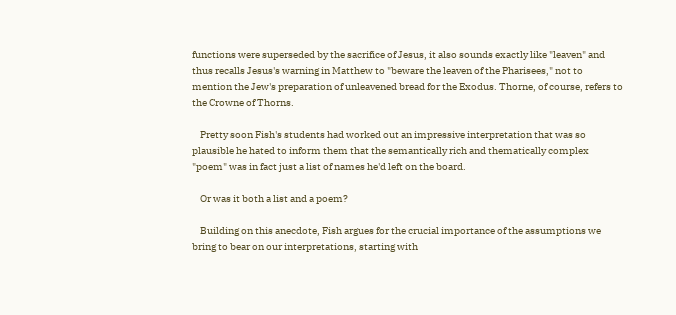functions were superseded by the sacrifice of Jesus, it also sounds exactly like "leaven" and thus recalls Jesus's warning in Matthew to "beware the leaven of the Pharisees," not to mention the Jew's preparation of unleavened bread for the Exodus. Thorne, of course, refers to the Crowne of Thorns.

    Pretty soon Fish's students had worked out an impressive interpretation that was so plausible he hated to inform them that the semantically rich and thematically complex "poem" was in fact just a list of names he'd left on the board.

    Or was it both a list and a poem?

    Building on this anecdote, Fish argues for the crucial importance of the assumptions we bring to bear on our interpretations, starting with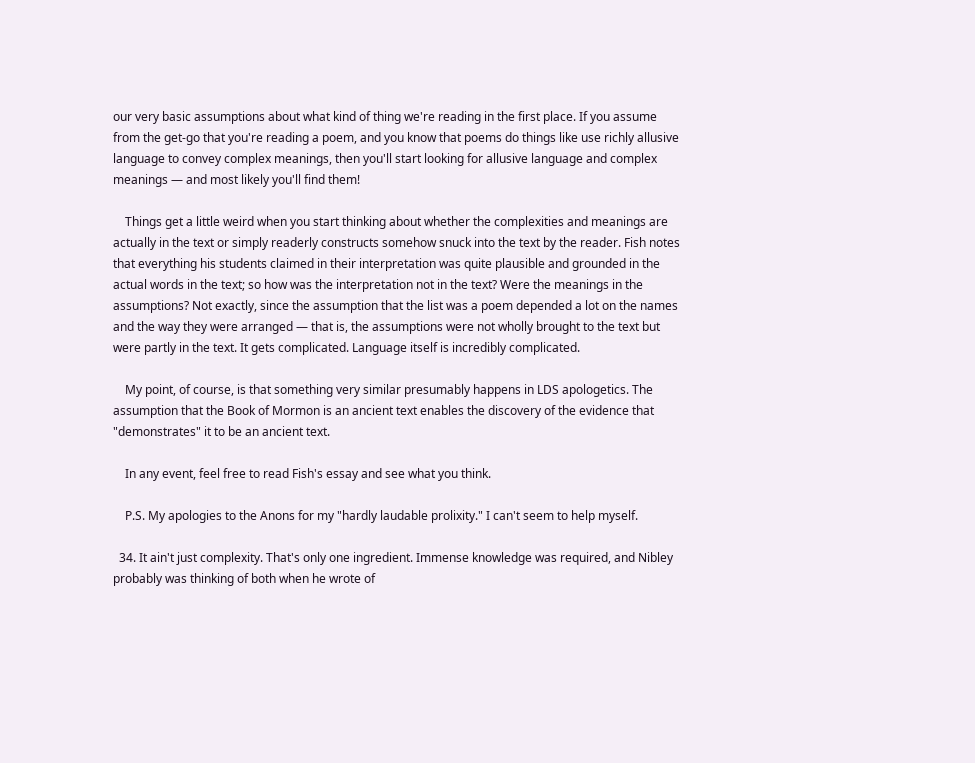our very basic assumptions about what kind of thing we're reading in the first place. If you assume from the get-go that you're reading a poem, and you know that poems do things like use richly allusive language to convey complex meanings, then you'll start looking for allusive language and complex meanings — and most likely you'll find them!

    Things get a little weird when you start thinking about whether the complexities and meanings are actually in the text or simply readerly constructs somehow snuck into the text by the reader. Fish notes that everything his students claimed in their interpretation was quite plausible and grounded in the actual words in the text; so how was the interpretation not in the text? Were the meanings in the assumptions? Not exactly, since the assumption that the list was a poem depended a lot on the names and the way they were arranged — that is, the assumptions were not wholly brought to the text but were partly in the text. It gets complicated. Language itself is incredibly complicated.

    My point, of course, is that something very similar presumably happens in LDS apologetics. The assumption that the Book of Mormon is an ancient text enables the discovery of the evidence that "demonstrates" it to be an ancient text.

    In any event, feel free to read Fish's essay and see what you think.

    P.S. My apologies to the Anons for my "hardly laudable prolixity." I can't seem to help myself.

  34. It ain't just complexity. That's only one ingredient. Immense knowledge was required, and Nibley probably was thinking of both when he wrote of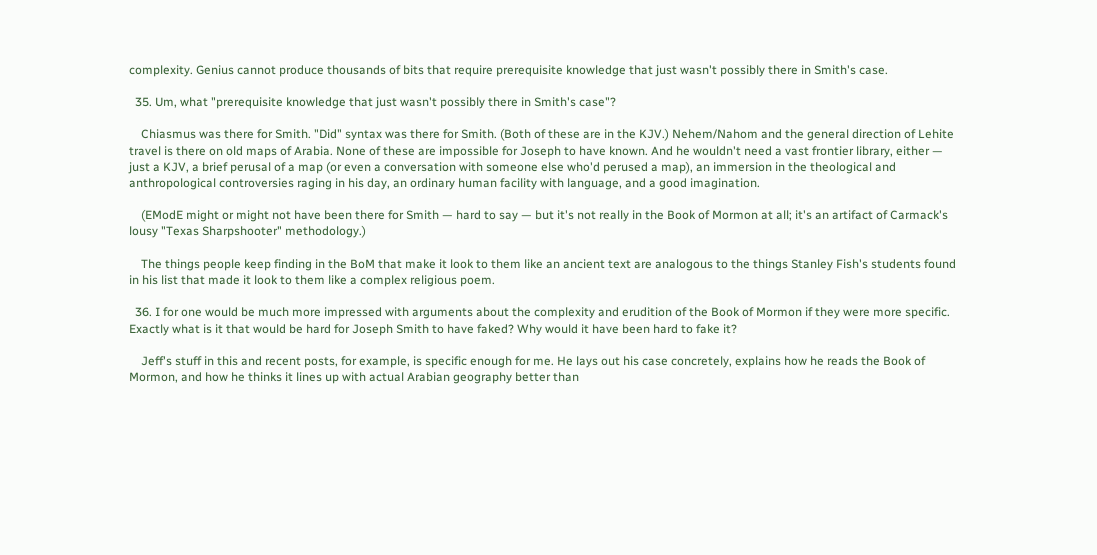complexity. Genius cannot produce thousands of bits that require prerequisite knowledge that just wasn't possibly there in Smith's case.

  35. Um, what "prerequisite knowledge that just wasn't possibly there in Smith's case"?

    Chiasmus was there for Smith. "Did" syntax was there for Smith. (Both of these are in the KJV.) Nehem/Nahom and the general direction of Lehite travel is there on old maps of Arabia. None of these are impossible for Joseph to have known. And he wouldn't need a vast frontier library, either — just a KJV, a brief perusal of a map (or even a conversation with someone else who'd perused a map), an immersion in the theological and anthropological controversies raging in his day, an ordinary human facility with language, and a good imagination.

    (EModE might or might not have been there for Smith — hard to say — but it's not really in the Book of Mormon at all; it's an artifact of Carmack's lousy "Texas Sharpshooter" methodology.)

    The things people keep finding in the BoM that make it look to them like an ancient text are analogous to the things Stanley Fish's students found in his list that made it look to them like a complex religious poem.

  36. I for one would be much more impressed with arguments about the complexity and erudition of the Book of Mormon if they were more specific. Exactly what is it that would be hard for Joseph Smith to have faked? Why would it have been hard to fake it?

    Jeff's stuff in this and recent posts, for example, is specific enough for me. He lays out his case concretely, explains how he reads the Book of Mormon, and how he thinks it lines up with actual Arabian geography better than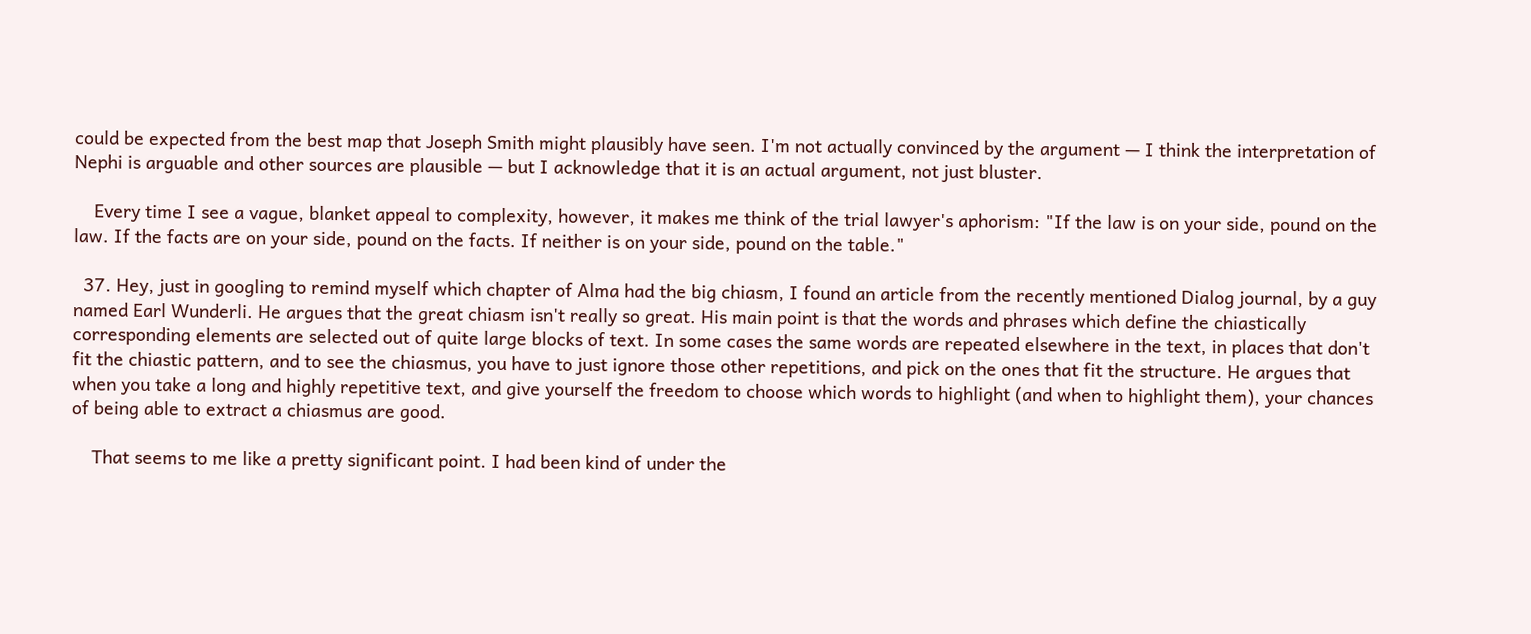could be expected from the best map that Joseph Smith might plausibly have seen. I'm not actually convinced by the argument — I think the interpretation of Nephi is arguable and other sources are plausible — but I acknowledge that it is an actual argument, not just bluster.

    Every time I see a vague, blanket appeal to complexity, however, it makes me think of the trial lawyer's aphorism: "If the law is on your side, pound on the law. If the facts are on your side, pound on the facts. If neither is on your side, pound on the table."

  37. Hey, just in googling to remind myself which chapter of Alma had the big chiasm, I found an article from the recently mentioned Dialog journal, by a guy named Earl Wunderli. He argues that the great chiasm isn't really so great. His main point is that the words and phrases which define the chiastically corresponding elements are selected out of quite large blocks of text. In some cases the same words are repeated elsewhere in the text, in places that don't fit the chiastic pattern, and to see the chiasmus, you have to just ignore those other repetitions, and pick on the ones that fit the structure. He argues that when you take a long and highly repetitive text, and give yourself the freedom to choose which words to highlight (and when to highlight them), your chances of being able to extract a chiasmus are good.

    That seems to me like a pretty significant point. I had been kind of under the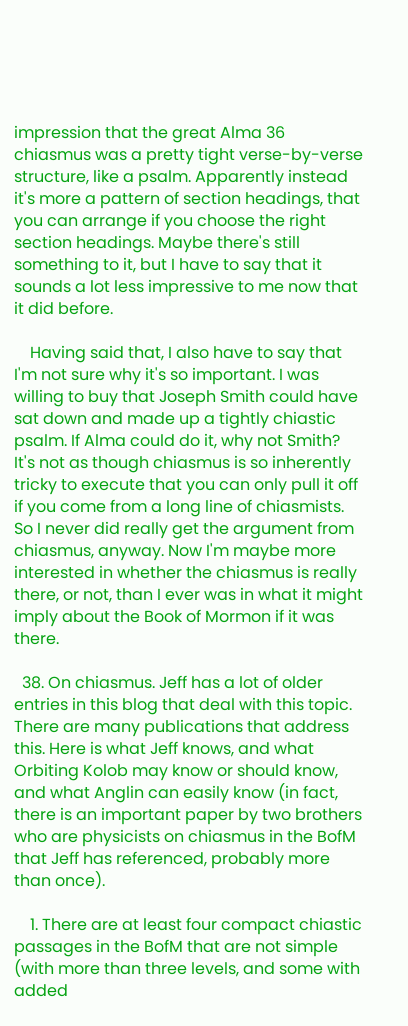impression that the great Alma 36 chiasmus was a pretty tight verse-by-verse structure, like a psalm. Apparently instead it's more a pattern of section headings, that you can arrange if you choose the right section headings. Maybe there's still something to it, but I have to say that it sounds a lot less impressive to me now that it did before.

    Having said that, I also have to say that I'm not sure why it's so important. I was willing to buy that Joseph Smith could have sat down and made up a tightly chiastic psalm. If Alma could do it, why not Smith? It's not as though chiasmus is so inherently tricky to execute that you can only pull it off if you come from a long line of chiasmists. So I never did really get the argument from chiasmus, anyway. Now I'm maybe more interested in whether the chiasmus is really there, or not, than I ever was in what it might imply about the Book of Mormon if it was there.

  38. On chiasmus. Jeff has a lot of older entries in this blog that deal with this topic. There are many publications that address this. Here is what Jeff knows, and what Orbiting Kolob may know or should know, and what Anglin can easily know (in fact, there is an important paper by two brothers who are physicists on chiasmus in the BofM that Jeff has referenced, probably more than once).

    1. There are at least four compact chiastic passages in the BofM that are not simple (with more than three levels, and some with added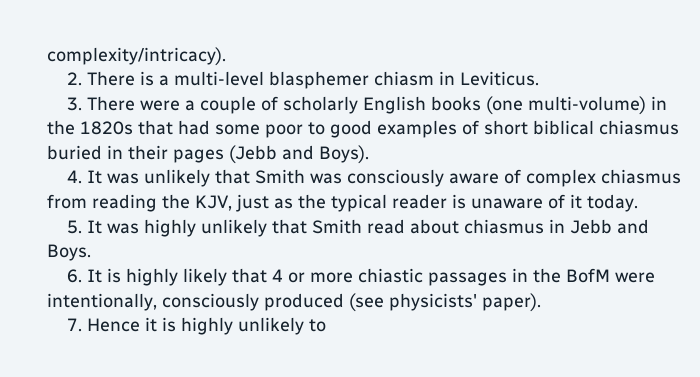complexity/intricacy).
    2. There is a multi-level blasphemer chiasm in Leviticus.
    3. There were a couple of scholarly English books (one multi-volume) in the 1820s that had some poor to good examples of short biblical chiasmus buried in their pages (Jebb and Boys).
    4. It was unlikely that Smith was consciously aware of complex chiasmus from reading the KJV, just as the typical reader is unaware of it today.
    5. It was highly unlikely that Smith read about chiasmus in Jebb and Boys.
    6. It is highly likely that 4 or more chiastic passages in the BofM were intentionally, consciously produced (see physicists' paper).
    7. Hence it is highly unlikely to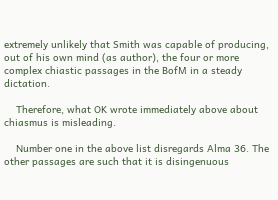extremely unlikely that Smith was capable of producing, out of his own mind (as author), the four or more complex chiastic passages in the BofM in a steady dictation.

    Therefore, what OK wrote immediately above about chiasmus is misleading.

    Number one in the above list disregards Alma 36. The other passages are such that it is disingenuous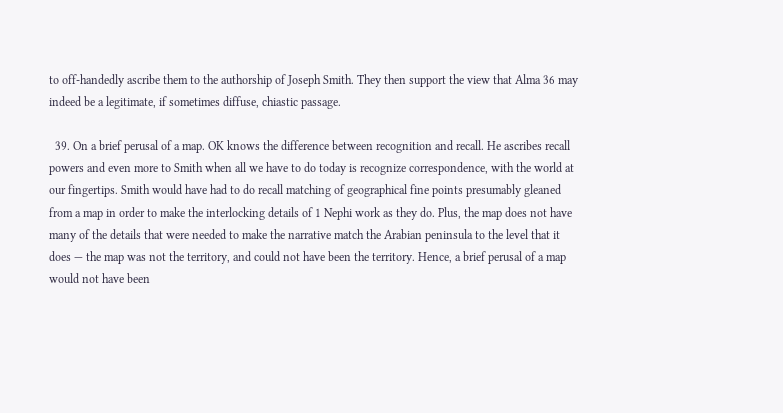to off-handedly ascribe them to the authorship of Joseph Smith. They then support the view that Alma 36 may indeed be a legitimate, if sometimes diffuse, chiastic passage.

  39. On a brief perusal of a map. OK knows the difference between recognition and recall. He ascribes recall powers and even more to Smith when all we have to do today is recognize correspondence, with the world at our fingertips. Smith would have had to do recall matching of geographical fine points presumably gleaned from a map in order to make the interlocking details of 1 Nephi work as they do. Plus, the map does not have many of the details that were needed to make the narrative match the Arabian peninsula to the level that it does — the map was not the territory, and could not have been the territory. Hence, a brief perusal of a map would not have been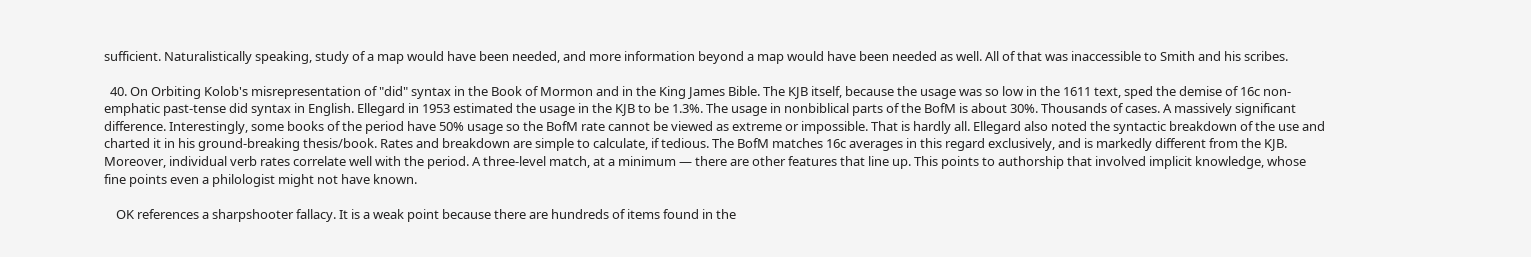sufficient. Naturalistically speaking, study of a map would have been needed, and more information beyond a map would have been needed as well. All of that was inaccessible to Smith and his scribes.

  40. On Orbiting Kolob's misrepresentation of "did" syntax in the Book of Mormon and in the King James Bible. The KJB itself, because the usage was so low in the 1611 text, sped the demise of 16c non-emphatic past-tense did syntax in English. Ellegard in 1953 estimated the usage in the KJB to be 1.3%. The usage in nonbiblical parts of the BofM is about 30%. Thousands of cases. A massively significant difference. Interestingly, some books of the period have 50% usage so the BofM rate cannot be viewed as extreme or impossible. That is hardly all. Ellegard also noted the syntactic breakdown of the use and charted it in his ground-breaking thesis/book. Rates and breakdown are simple to calculate, if tedious. The BofM matches 16c averages in this regard exclusively, and is markedly different from the KJB. Moreover, individual verb rates correlate well with the period. A three-level match, at a minimum — there are other features that line up. This points to authorship that involved implicit knowledge, whose fine points even a philologist might not have known.

    OK references a sharpshooter fallacy. It is a weak point because there are hundreds of items found in the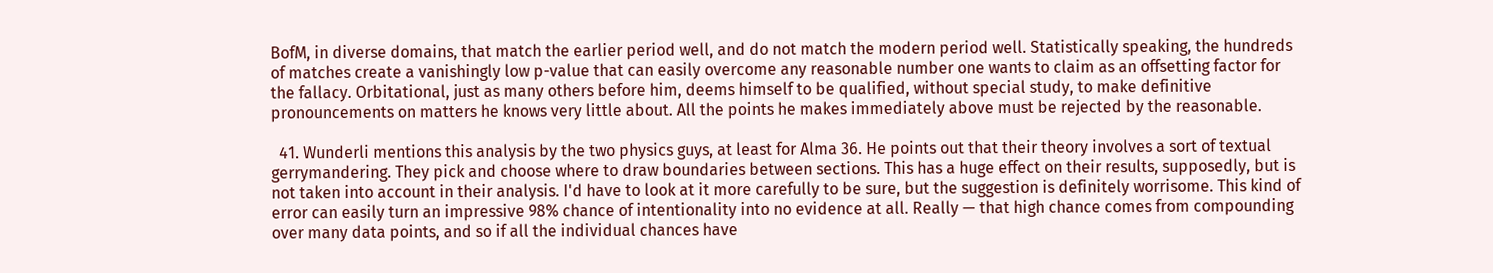BofM, in diverse domains, that match the earlier period well, and do not match the modern period well. Statistically speaking, the hundreds of matches create a vanishingly low p-value that can easily overcome any reasonable number one wants to claim as an offsetting factor for the fallacy. Orbitational, just as many others before him, deems himself to be qualified, without special study, to make definitive pronouncements on matters he knows very little about. All the points he makes immediately above must be rejected by the reasonable.

  41. Wunderli mentions this analysis by the two physics guys, at least for Alma 36. He points out that their theory involves a sort of textual gerrymandering. They pick and choose where to draw boundaries between sections. This has a huge effect on their results, supposedly, but is not taken into account in their analysis. I'd have to look at it more carefully to be sure, but the suggestion is definitely worrisome. This kind of error can easily turn an impressive 98% chance of intentionality into no evidence at all. Really — that high chance comes from compounding over many data points, and so if all the individual chances have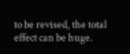to be revised, the total effect can be huge.